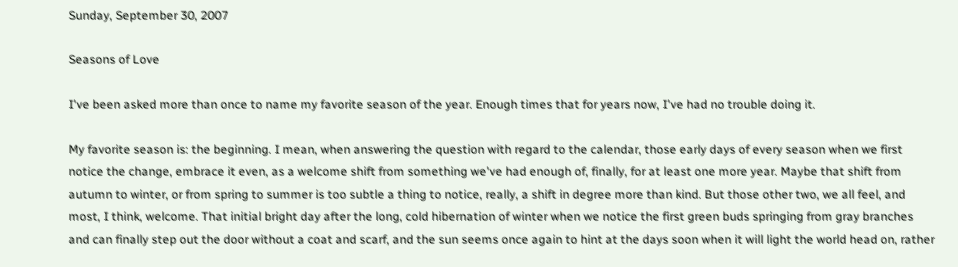Sunday, September 30, 2007

Seasons of Love

I've been asked more than once to name my favorite season of the year. Enough times that for years now, I've had no trouble doing it.

My favorite season is: the beginning. I mean, when answering the question with regard to the calendar, those early days of every season when we first notice the change, embrace it even, as a welcome shift from something we've had enough of, finally, for at least one more year. Maybe that shift from autumn to winter, or from spring to summer is too subtle a thing to notice, really, a shift in degree more than kind. But those other two, we all feel, and most, I think, welcome. That initial bright day after the long, cold hibernation of winter when we notice the first green buds springing from gray branches and can finally step out the door without a coat and scarf, and the sun seems once again to hint at the days soon when it will light the world head on, rather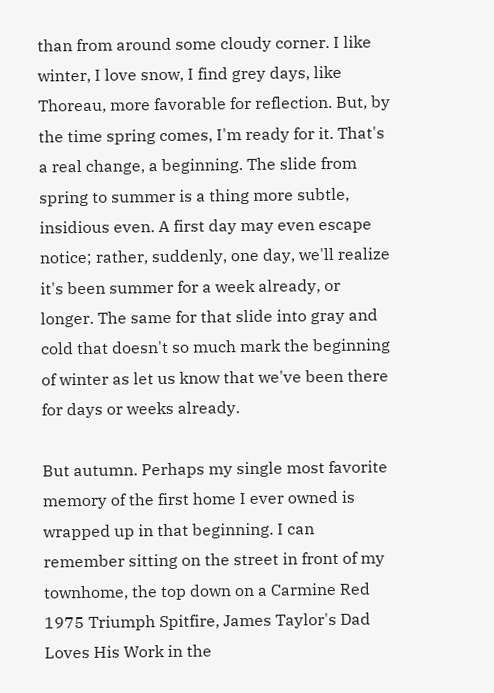than from around some cloudy corner. I like winter, I love snow, I find grey days, like Thoreau, more favorable for reflection. But, by the time spring comes, I'm ready for it. That's a real change, a beginning. The slide from spring to summer is a thing more subtle, insidious even. A first day may even escape notice; rather, suddenly, one day, we'll realize it's been summer for a week already, or longer. The same for that slide into gray and cold that doesn't so much mark the beginning of winter as let us know that we've been there for days or weeks already.

But autumn. Perhaps my single most favorite memory of the first home I ever owned is wrapped up in that beginning. I can remember sitting on the street in front of my townhome, the top down on a Carmine Red 1975 Triumph Spitfire, James Taylor's Dad Loves His Work in the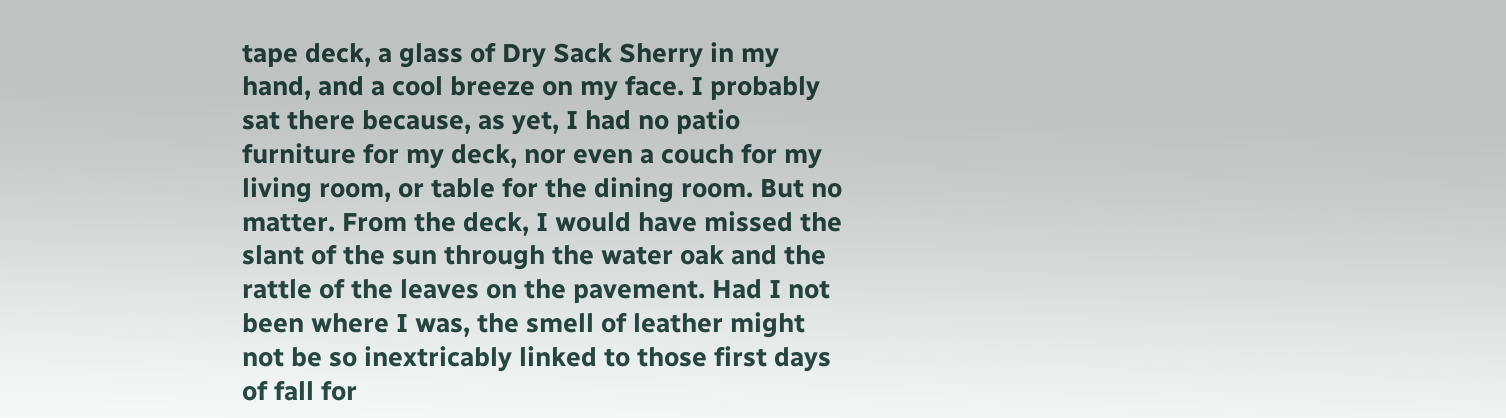tape deck, a glass of Dry Sack Sherry in my hand, and a cool breeze on my face. I probably sat there because, as yet, I had no patio furniture for my deck, nor even a couch for my living room, or table for the dining room. But no matter. From the deck, I would have missed the slant of the sun through the water oak and the rattle of the leaves on the pavement. Had I not been where I was, the smell of leather might not be so inextricably linked to those first days of fall for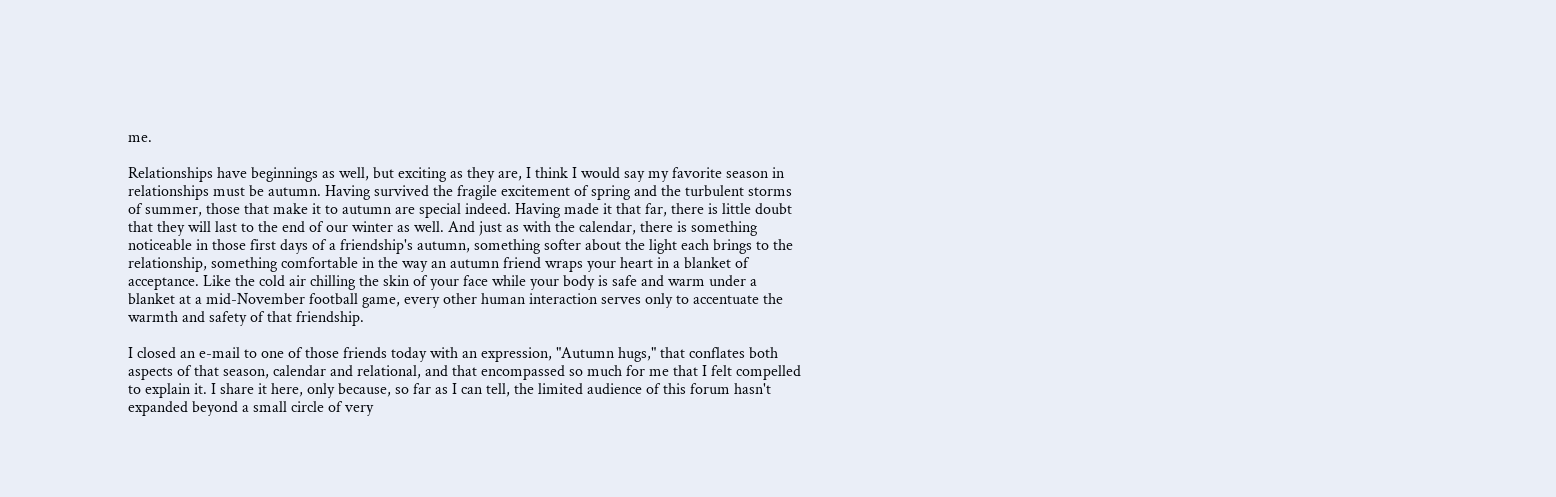me.

Relationships have beginnings as well, but exciting as they are, I think I would say my favorite season in relationships must be autumn. Having survived the fragile excitement of spring and the turbulent storms of summer, those that make it to autumn are special indeed. Having made it that far, there is little doubt that they will last to the end of our winter as well. And just as with the calendar, there is something noticeable in those first days of a friendship's autumn, something softer about the light each brings to the relationship, something comfortable in the way an autumn friend wraps your heart in a blanket of acceptance. Like the cold air chilling the skin of your face while your body is safe and warm under a blanket at a mid-November football game, every other human interaction serves only to accentuate the warmth and safety of that friendship.

I closed an e-mail to one of those friends today with an expression, "Autumn hugs," that conflates both aspects of that season, calendar and relational, and that encompassed so much for me that I felt compelled to explain it. I share it here, only because, so far as I can tell, the limited audience of this forum hasn't expanded beyond a small circle of very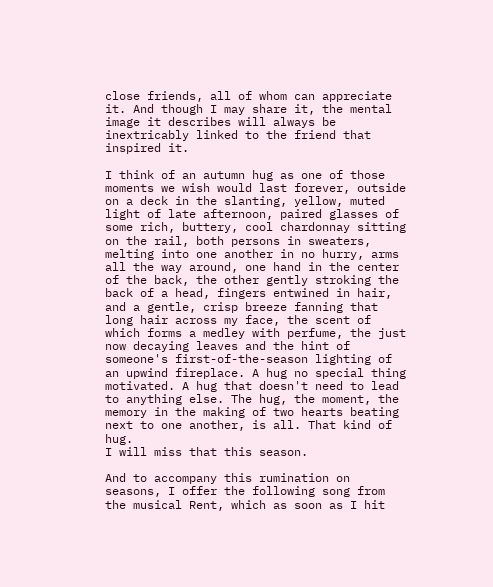close friends, all of whom can appreciate it. And though I may share it, the mental image it describes will always be inextricably linked to the friend that inspired it.

I think of an autumn hug as one of those moments we wish would last forever, outside on a deck in the slanting, yellow, muted light of late afternoon, paired glasses of some rich, buttery, cool chardonnay sitting on the rail, both persons in sweaters, melting into one another in no hurry, arms all the way around, one hand in the center of the back, the other gently stroking the back of a head, fingers entwined in hair, and a gentle, crisp breeze fanning that long hair across my face, the scent of which forms a medley with perfume, the just now decaying leaves and the hint of someone's first-of-the-season lighting of an upwind fireplace. A hug no special thing motivated. A hug that doesn't need to lead to anything else. The hug, the moment, the memory in the making of two hearts beating next to one another, is all. That kind of hug.
I will miss that this season.

And to accompany this rumination on seasons, I offer the following song from the musical Rent, which as soon as I hit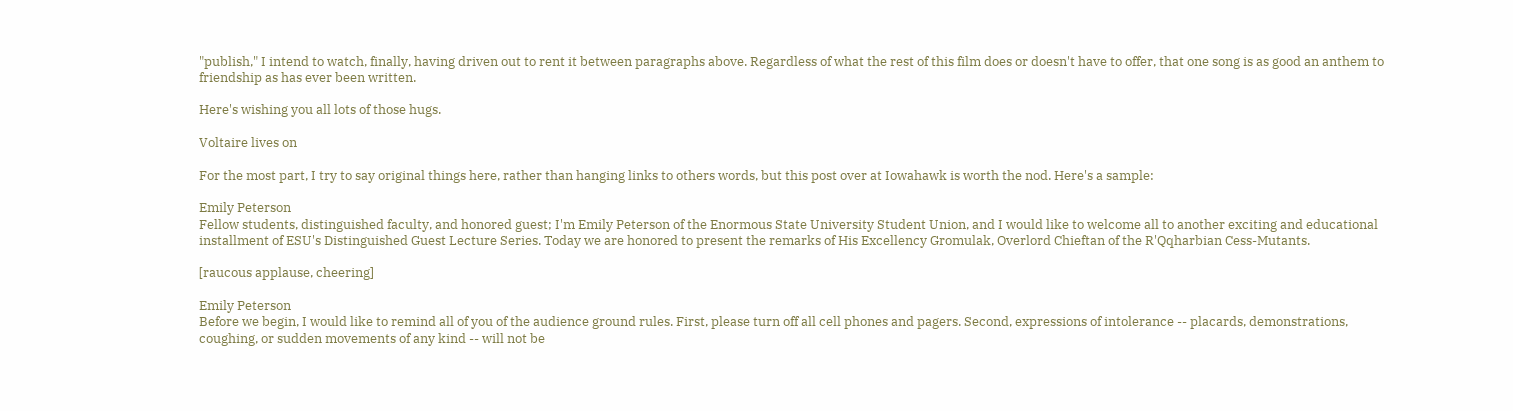"publish," I intend to watch, finally, having driven out to rent it between paragraphs above. Regardless of what the rest of this film does or doesn't have to offer, that one song is as good an anthem to friendship as has ever been written.

Here's wishing you all lots of those hugs.

Voltaire lives on

For the most part, I try to say original things here, rather than hanging links to others words, but this post over at Iowahawk is worth the nod. Here's a sample:

Emily Peterson
Fellow students, distinguished faculty, and honored guest; I'm Emily Peterson of the Enormous State University Student Union, and I would like to welcome all to another exciting and educational installment of ESU's Distinguished Guest Lecture Series. Today we are honored to present the remarks of His Excellency Gromulak, Overlord Chieftan of the R'Qqharbian Cess-Mutants.

[raucous applause, cheering]

Emily Peterson
Before we begin, I would like to remind all of you of the audience ground rules. First, please turn off all cell phones and pagers. Second, expressions of intolerance -- placards, demonstrations, coughing, or sudden movements of any kind -- will not be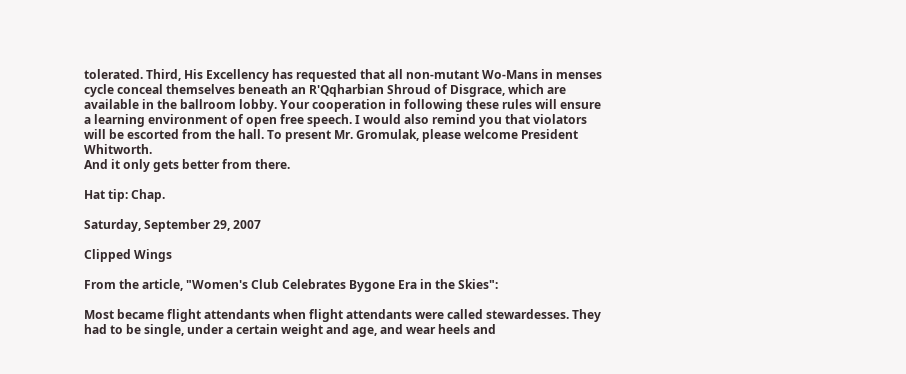tolerated. Third, His Excellency has requested that all non-mutant Wo-Mans in menses cycle conceal themselves beneath an R'Qqharbian Shroud of Disgrace, which are available in the ballroom lobby. Your cooperation in following these rules will ensure a learning environment of open free speech. I would also remind you that violators will be escorted from the hall. To present Mr. Gromulak, please welcome President Whitworth.
And it only gets better from there.

Hat tip: Chap.

Saturday, September 29, 2007

Clipped Wings

From the article, "Women's Club Celebrates Bygone Era in the Skies":

Most became flight attendants when flight attendants were called stewardesses. They had to be single, under a certain weight and age, and wear heels and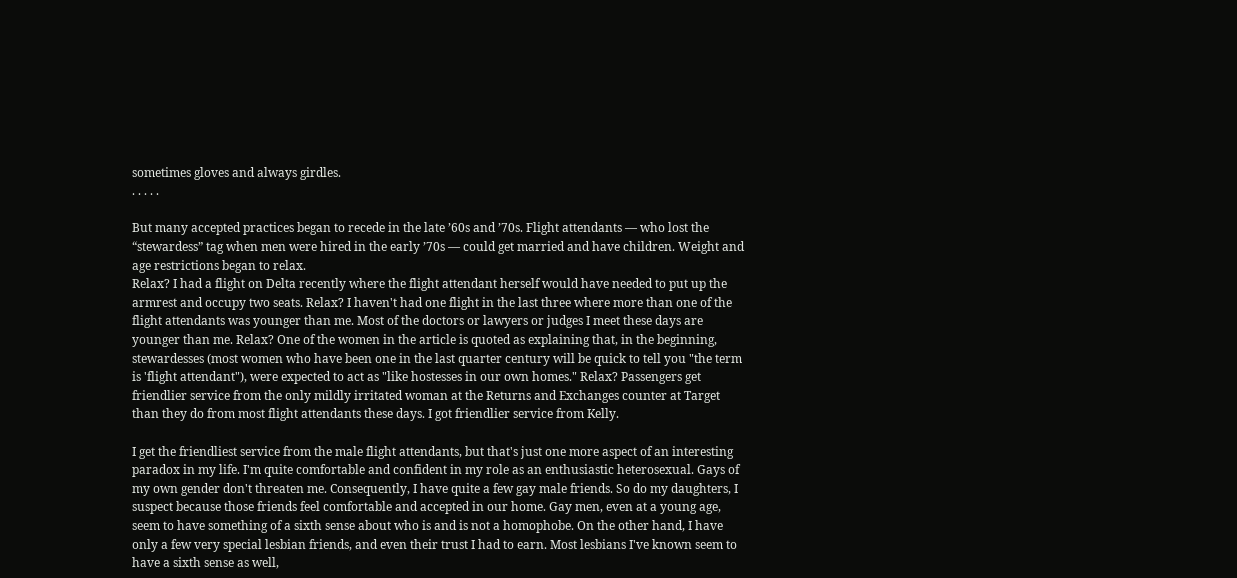sometimes gloves and always girdles.
. . . . .

But many accepted practices began to recede in the late ’60s and ’70s. Flight attendants — who lost the “stewardess” tag when men were hired in the early ’70s — could get married and have children. Weight and age restrictions began to relax.
Relax? I had a flight on Delta recently where the flight attendant herself would have needed to put up the armrest and occupy two seats. Relax? I haven't had one flight in the last three where more than one of the flight attendants was younger than me. Most of the doctors or lawyers or judges I meet these days are younger than me. Relax? One of the women in the article is quoted as explaining that, in the beginning, stewardesses (most women who have been one in the last quarter century will be quick to tell you "the term is 'flight attendant"), were expected to act as "like hostesses in our own homes." Relax? Passengers get friendlier service from the only mildly irritated woman at the Returns and Exchanges counter at Target than they do from most flight attendants these days. I got friendlier service from Kelly.

I get the friendliest service from the male flight attendants, but that's just one more aspect of an interesting paradox in my life. I'm quite comfortable and confident in my role as an enthusiastic heterosexual. Gays of my own gender don't threaten me. Consequently, I have quite a few gay male friends. So do my daughters, I suspect because those friends feel comfortable and accepted in our home. Gay men, even at a young age, seem to have something of a sixth sense about who is and is not a homophobe. On the other hand, I have only a few very special lesbian friends, and even their trust I had to earn. Most lesbians I've known seem to have a sixth sense as well,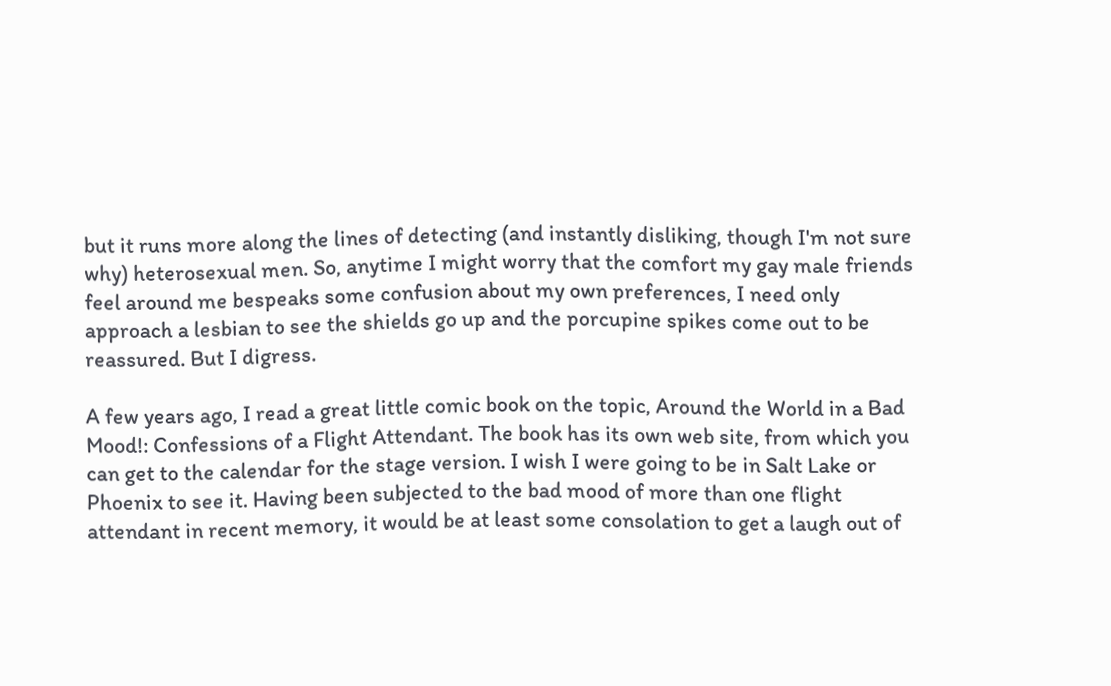but it runs more along the lines of detecting (and instantly disliking, though I'm not sure why) heterosexual men. So, anytime I might worry that the comfort my gay male friends feel around me bespeaks some confusion about my own preferences, I need only approach a lesbian to see the shields go up and the porcupine spikes come out to be reassured. But I digress.

A few years ago, I read a great little comic book on the topic, Around the World in a Bad Mood!: Confessions of a Flight Attendant. The book has its own web site, from which you can get to the calendar for the stage version. I wish I were going to be in Salt Lake or Phoenix to see it. Having been subjected to the bad mood of more than one flight attendant in recent memory, it would be at least some consolation to get a laugh out of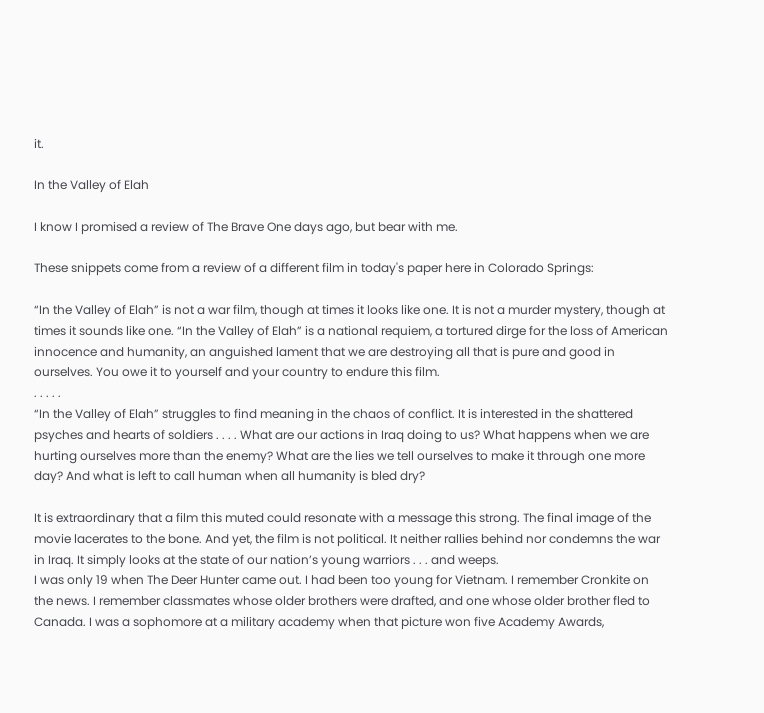it.

In the Valley of Elah

I know I promised a review of The Brave One days ago, but bear with me.

These snippets come from a review of a different film in today's paper here in Colorado Springs:

“In the Valley of Elah” is not a war film, though at times it looks like one. It is not a murder mystery, though at times it sounds like one. “In the Valley of Elah” is a national requiem, a tortured dirge for the loss of American innocence and humanity, an anguished lament that we are destroying all that is pure and good in ourselves. You owe it to yourself and your country to endure this film.
. . . . .
“In the Valley of Elah” struggles to find meaning in the chaos of conflict. It is interested in the shattered psyches and hearts of soldiers . . . . What are our actions in Iraq doing to us? What happens when we are hurting ourselves more than the enemy? What are the lies we tell ourselves to make it through one more day? And what is left to call human when all humanity is bled dry?

It is extraordinary that a film this muted could resonate with a message this strong. The final image of the movie lacerates to the bone. And yet, the film is not political. It neither rallies behind nor condemns the war in Iraq. It simply looks at the state of our nation’s young warriors . . . and weeps.
I was only 19 when The Deer Hunter came out. I had been too young for Vietnam. I remember Cronkite on the news. I remember classmates whose older brothers were drafted, and one whose older brother fled to Canada. I was a sophomore at a military academy when that picture won five Academy Awards,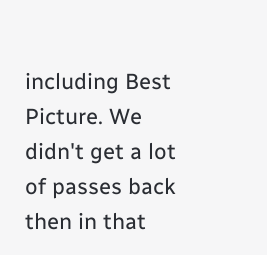including Best Picture. We didn't get a lot of passes back then in that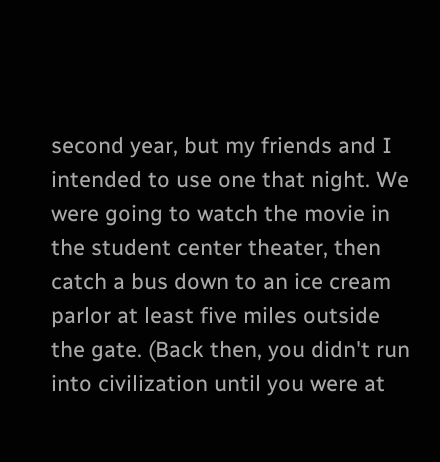second year, but my friends and I intended to use one that night. We were going to watch the movie in the student center theater, then catch a bus down to an ice cream parlor at least five miles outside the gate. (Back then, you didn't run into civilization until you were at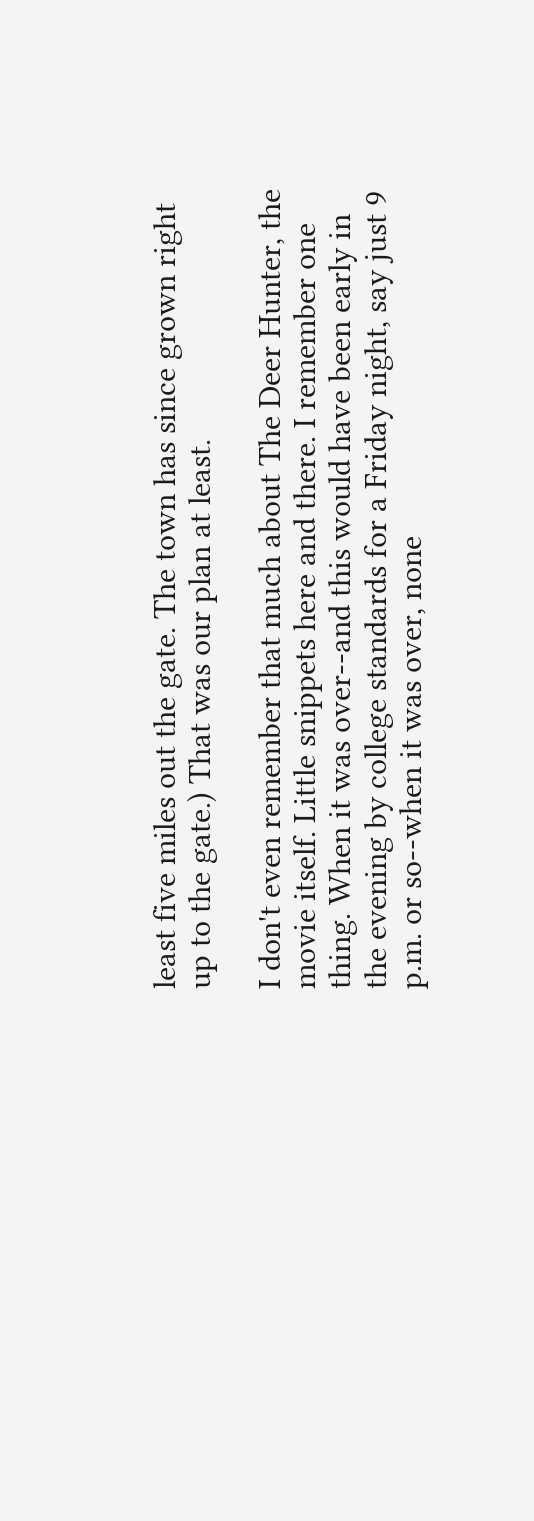least five miles out the gate. The town has since grown right up to the gate.) That was our plan at least.

I don't even remember that much about The Deer Hunter, the movie itself. Little snippets here and there. I remember one thing. When it was over--and this would have been early in the evening by college standards for a Friday night, say just 9 p.m. or so--when it was over, none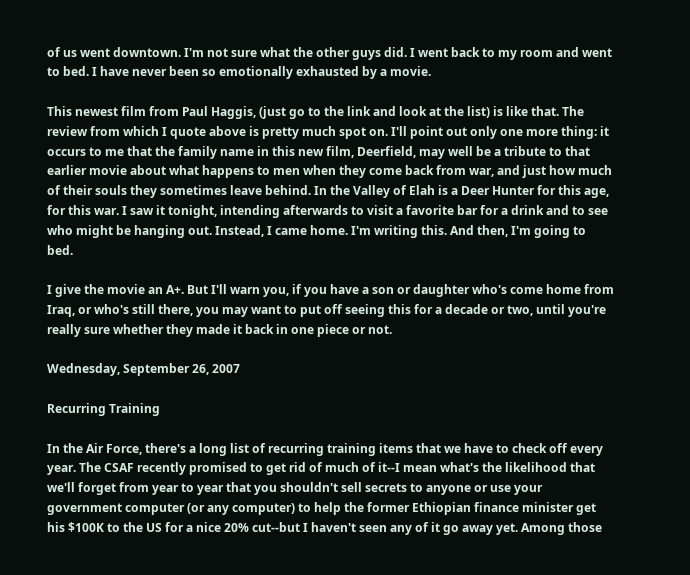of us went downtown. I'm not sure what the other guys did. I went back to my room and went to bed. I have never been so emotionally exhausted by a movie.

This newest film from Paul Haggis, (just go to the link and look at the list) is like that. The review from which I quote above is pretty much spot on. I'll point out only one more thing: it occurs to me that the family name in this new film, Deerfield, may well be a tribute to that earlier movie about what happens to men when they come back from war, and just how much of their souls they sometimes leave behind. In the Valley of Elah is a Deer Hunter for this age, for this war. I saw it tonight, intending afterwards to visit a favorite bar for a drink and to see who might be hanging out. Instead, I came home. I'm writing this. And then, I'm going to bed.

I give the movie an A+. But I'll warn you, if you have a son or daughter who's come home from Iraq, or who's still there, you may want to put off seeing this for a decade or two, until you're really sure whether they made it back in one piece or not.

Wednesday, September 26, 2007

Recurring Training

In the Air Force, there's a long list of recurring training items that we have to check off every year. The CSAF recently promised to get rid of much of it--I mean what's the likelihood that we'll forget from year to year that you shouldn't sell secrets to anyone or use your government computer (or any computer) to help the former Ethiopian finance minister get his $100K to the US for a nice 20% cut--but I haven't seen any of it go away yet. Among those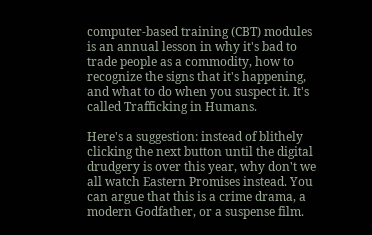computer-based training (CBT) modules is an annual lesson in why it's bad to trade people as a commodity, how to recognize the signs that it's happening, and what to do when you suspect it. It's called Trafficking in Humans.

Here's a suggestion: instead of blithely clicking the next button until the digital drudgery is over this year, why don't we all watch Eastern Promises instead. You can argue that this is a crime drama, a modern Godfather, or a suspense film.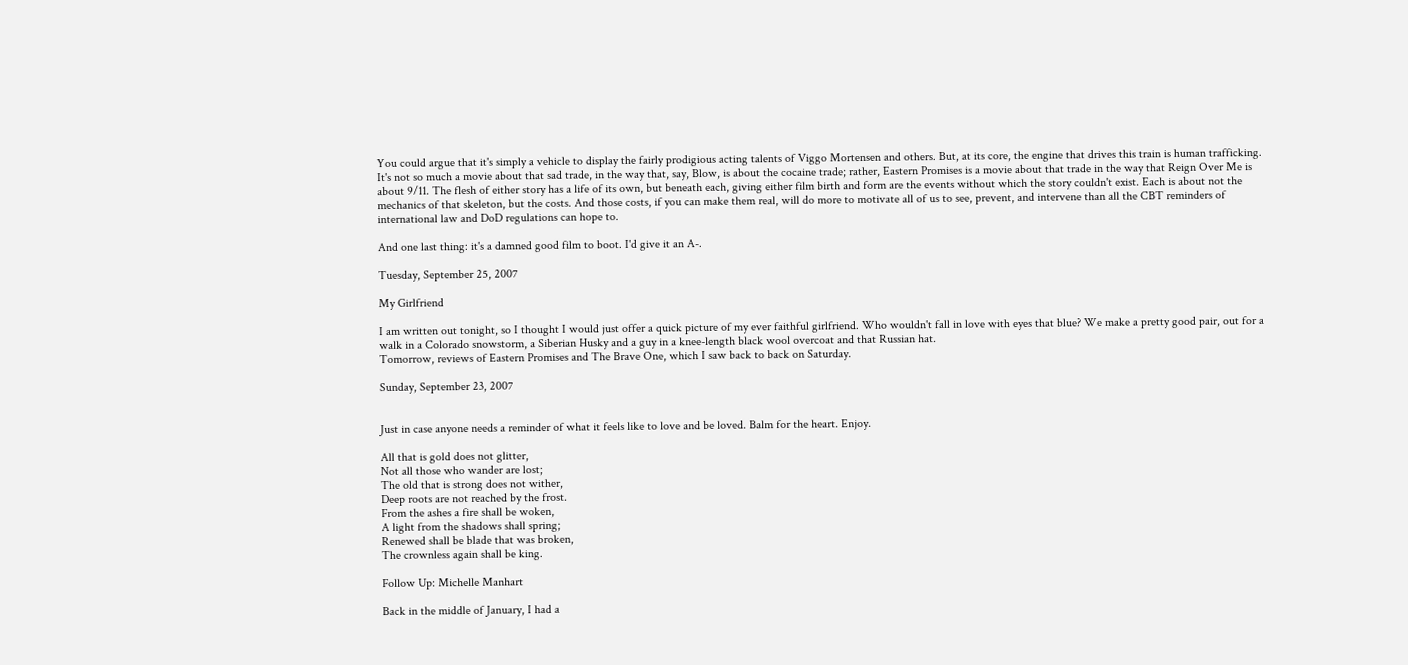You could argue that it's simply a vehicle to display the fairly prodigious acting talents of Viggo Mortensen and others. But, at its core, the engine that drives this train is human trafficking. It's not so much a movie about that sad trade, in the way that, say, Blow, is about the cocaine trade; rather, Eastern Promises is a movie about that trade in the way that Reign Over Me is about 9/11. The flesh of either story has a life of its own, but beneath each, giving either film birth and form are the events without which the story couldn't exist. Each is about not the mechanics of that skeleton, but the costs. And those costs, if you can make them real, will do more to motivate all of us to see, prevent, and intervene than all the CBT reminders of international law and DoD regulations can hope to.

And one last thing: it's a damned good film to boot. I'd give it an A-.

Tuesday, September 25, 2007

My Girlfriend

I am written out tonight, so I thought I would just offer a quick picture of my ever faithful girlfriend. Who wouldn't fall in love with eyes that blue? We make a pretty good pair, out for a walk in a Colorado snowstorm, a Siberian Husky and a guy in a knee-length black wool overcoat and that Russian hat.
Tomorrow, reviews of Eastern Promises and The Brave One, which I saw back to back on Saturday.

Sunday, September 23, 2007


Just in case anyone needs a reminder of what it feels like to love and be loved. Balm for the heart. Enjoy.

All that is gold does not glitter,
Not all those who wander are lost;
The old that is strong does not wither,
Deep roots are not reached by the frost.
From the ashes a fire shall be woken,
A light from the shadows shall spring;
Renewed shall be blade that was broken,
The crownless again shall be king.

Follow Up: Michelle Manhart

Back in the middle of January, I had a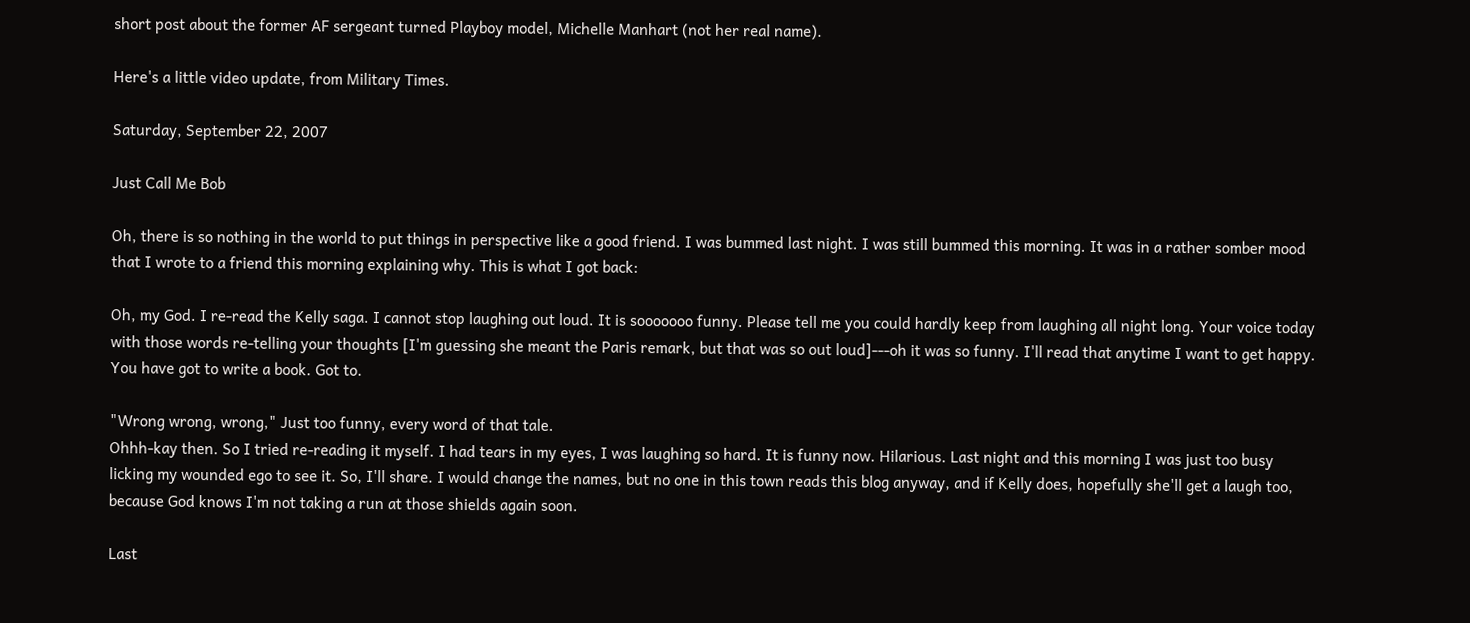short post about the former AF sergeant turned Playboy model, Michelle Manhart (not her real name).

Here's a little video update, from Military Times.

Saturday, September 22, 2007

Just Call Me Bob

Oh, there is so nothing in the world to put things in perspective like a good friend. I was bummed last night. I was still bummed this morning. It was in a rather somber mood that I wrote to a friend this morning explaining why. This is what I got back:

Oh, my God. I re-read the Kelly saga. I cannot stop laughing out loud. It is sooooooo funny. Please tell me you could hardly keep from laughing all night long. Your voice today with those words re-telling your thoughts [I'm guessing she meant the Paris remark, but that was so out loud]---oh it was so funny. I'll read that anytime I want to get happy. You have got to write a book. Got to.

"Wrong wrong, wrong," Just too funny, every word of that tale.
Ohhh-kay then. So I tried re-reading it myself. I had tears in my eyes, I was laughing so hard. It is funny now. Hilarious. Last night and this morning I was just too busy licking my wounded ego to see it. So, I'll share. I would change the names, but no one in this town reads this blog anyway, and if Kelly does, hopefully she'll get a laugh too, because God knows I'm not taking a run at those shields again soon.

Last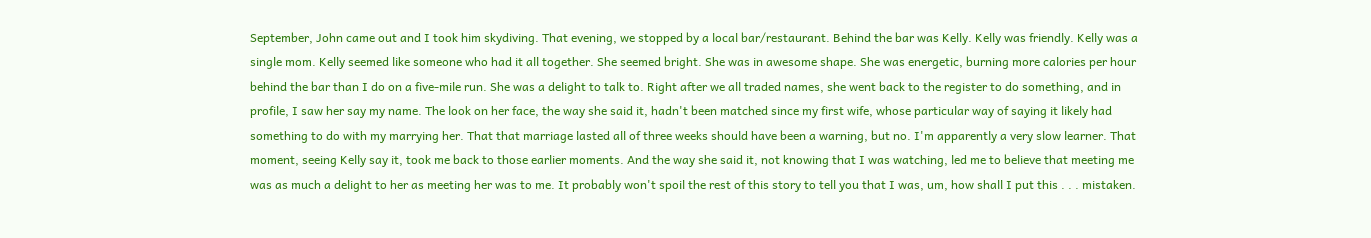September, John came out and I took him skydiving. That evening, we stopped by a local bar/restaurant. Behind the bar was Kelly. Kelly was friendly. Kelly was a single mom. Kelly seemed like someone who had it all together. She seemed bright. She was in awesome shape. She was energetic, burning more calories per hour behind the bar than I do on a five-mile run. She was a delight to talk to. Right after we all traded names, she went back to the register to do something, and in profile, I saw her say my name. The look on her face, the way she said it, hadn't been matched since my first wife, whose particular way of saying it likely had something to do with my marrying her. That that marriage lasted all of three weeks should have been a warning, but no. I'm apparently a very slow learner. That moment, seeing Kelly say it, took me back to those earlier moments. And the way she said it, not knowing that I was watching, led me to believe that meeting me was as much a delight to her as meeting her was to me. It probably won't spoil the rest of this story to tell you that I was, um, how shall I put this . . . mistaken.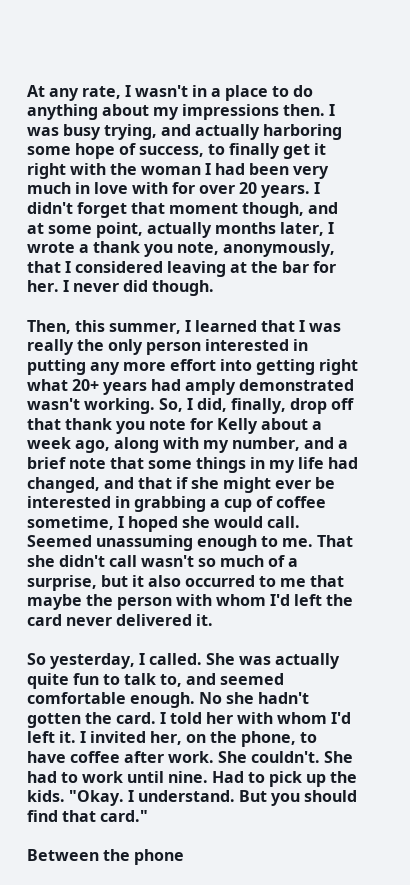At any rate, I wasn't in a place to do anything about my impressions then. I was busy trying, and actually harboring some hope of success, to finally get it right with the woman I had been very much in love with for over 20 years. I didn't forget that moment though, and at some point, actually months later, I wrote a thank you note, anonymously, that I considered leaving at the bar for her. I never did though.

Then, this summer, I learned that I was really the only person interested in putting any more effort into getting right what 20+ years had amply demonstrated wasn't working. So, I did, finally, drop off that thank you note for Kelly about a week ago, along with my number, and a brief note that some things in my life had changed, and that if she might ever be interested in grabbing a cup of coffee sometime, I hoped she would call. Seemed unassuming enough to me. That she didn't call wasn't so much of a surprise, but it also occurred to me that maybe the person with whom I'd left the card never delivered it.

So yesterday, I called. She was actually quite fun to talk to, and seemed comfortable enough. No she hadn't gotten the card. I told her with whom I'd left it. I invited her, on the phone, to have coffee after work. She couldn't. She had to work until nine. Had to pick up the kids. "Okay. I understand. But you should find that card."

Between the phone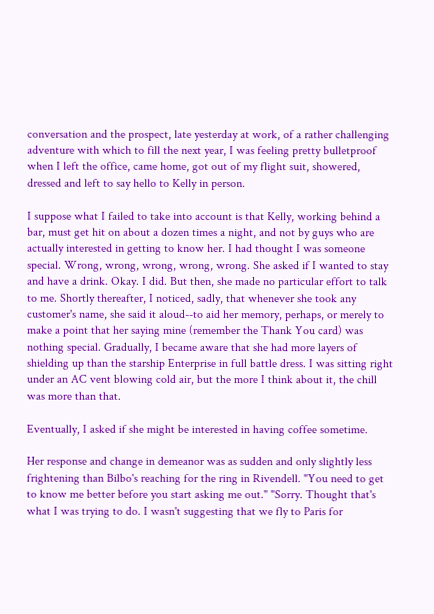conversation and the prospect, late yesterday at work, of a rather challenging adventure with which to fill the next year, I was feeling pretty bulletproof when I left the office, came home, got out of my flight suit, showered, dressed and left to say hello to Kelly in person.

I suppose what I failed to take into account is that Kelly, working behind a bar, must get hit on about a dozen times a night, and not by guys who are actually interested in getting to know her. I had thought I was someone special. Wrong, wrong, wrong, wrong, wrong. She asked if I wanted to stay and have a drink. Okay. I did. But then, she made no particular effort to talk to me. Shortly thereafter, I noticed, sadly, that whenever she took any customer's name, she said it aloud--to aid her memory, perhaps, or merely to make a point that her saying mine (remember the Thank You card) was nothing special. Gradually, I became aware that she had more layers of shielding up than the starship Enterprise in full battle dress. I was sitting right under an AC vent blowing cold air, but the more I think about it, the chill was more than that.

Eventually, I asked if she might be interested in having coffee sometime.

Her response and change in demeanor was as sudden and only slightly less frightening than Bilbo's reaching for the ring in Rivendell. "You need to get to know me better before you start asking me out." "Sorry. Thought that's what I was trying to do. I wasn't suggesting that we fly to Paris for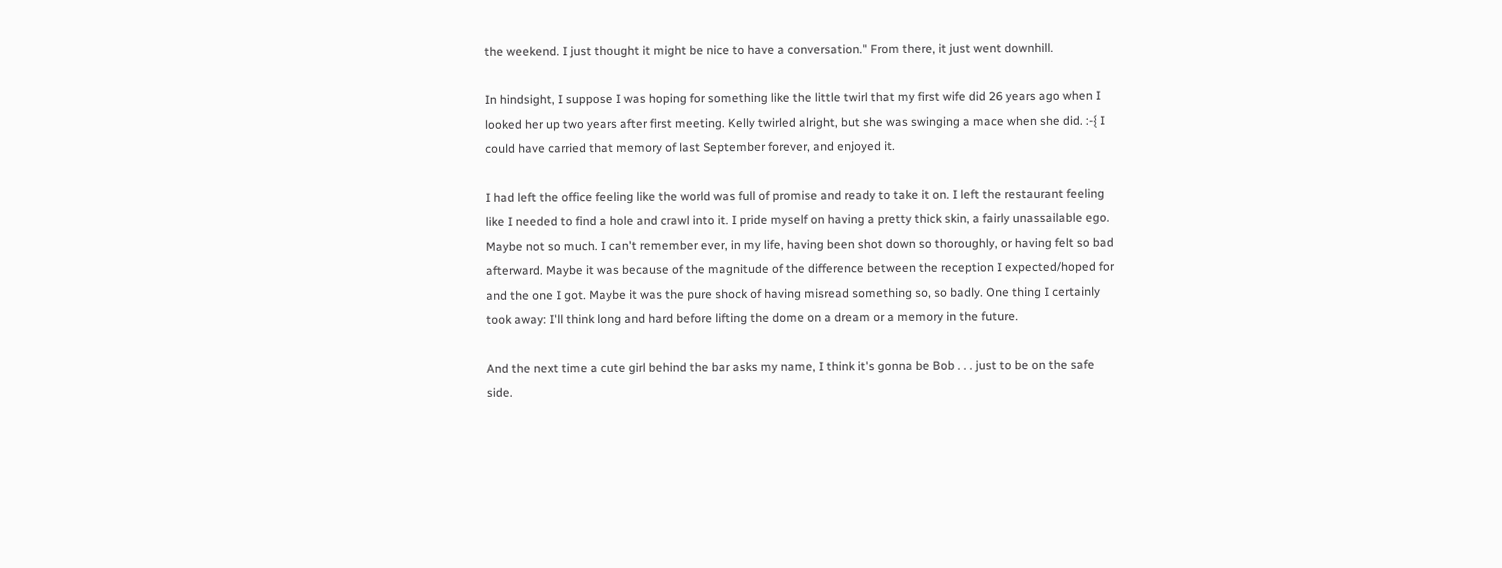the weekend. I just thought it might be nice to have a conversation." From there, it just went downhill.

In hindsight, I suppose I was hoping for something like the little twirl that my first wife did 26 years ago when I looked her up two years after first meeting. Kelly twirled alright, but she was swinging a mace when she did. :-{ I could have carried that memory of last September forever, and enjoyed it.

I had left the office feeling like the world was full of promise and ready to take it on. I left the restaurant feeling like I needed to find a hole and crawl into it. I pride myself on having a pretty thick skin, a fairly unassailable ego. Maybe not so much. I can't remember ever, in my life, having been shot down so thoroughly, or having felt so bad afterward. Maybe it was because of the magnitude of the difference between the reception I expected/hoped for and the one I got. Maybe it was the pure shock of having misread something so, so badly. One thing I certainly took away: I'll think long and hard before lifting the dome on a dream or a memory in the future.

And the next time a cute girl behind the bar asks my name, I think it's gonna be Bob . . . just to be on the safe side.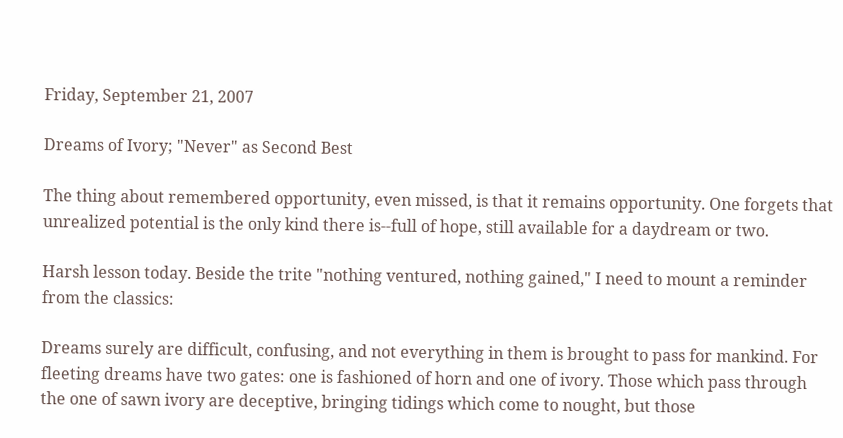Friday, September 21, 2007

Dreams of Ivory; "Never" as Second Best

The thing about remembered opportunity, even missed, is that it remains opportunity. One forgets that unrealized potential is the only kind there is--full of hope, still available for a daydream or two.

Harsh lesson today. Beside the trite "nothing ventured, nothing gained," I need to mount a reminder from the classics:

Dreams surely are difficult, confusing, and not everything in them is brought to pass for mankind. For fleeting dreams have two gates: one is fashioned of horn and one of ivory. Those which pass through the one of sawn ivory are deceptive, bringing tidings which come to nought, but those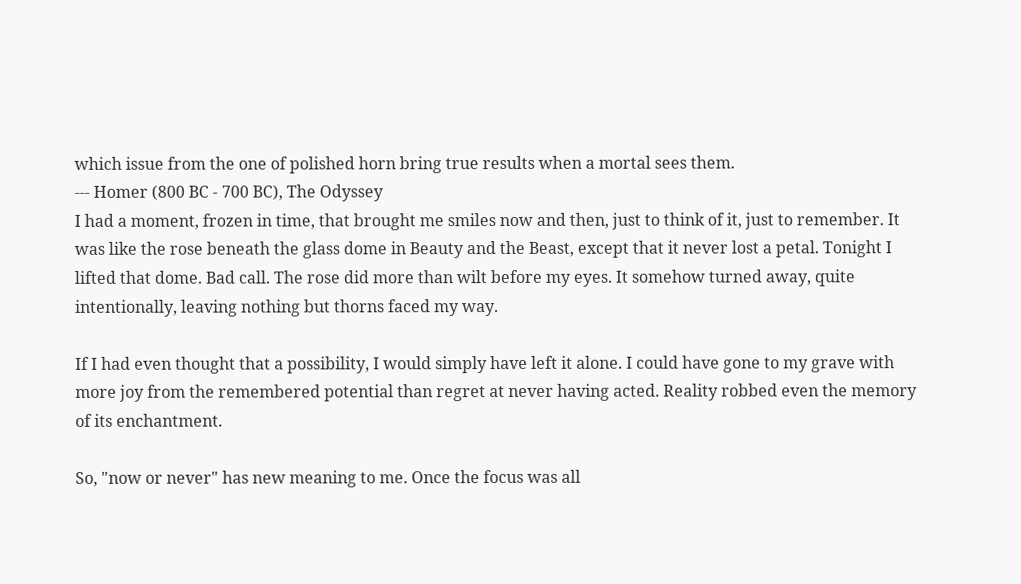which issue from the one of polished horn bring true results when a mortal sees them.
--- Homer (800 BC - 700 BC), The Odyssey
I had a moment, frozen in time, that brought me smiles now and then, just to think of it, just to remember. It was like the rose beneath the glass dome in Beauty and the Beast, except that it never lost a petal. Tonight I lifted that dome. Bad call. The rose did more than wilt before my eyes. It somehow turned away, quite intentionally, leaving nothing but thorns faced my way.

If I had even thought that a possibility, I would simply have left it alone. I could have gone to my grave with more joy from the remembered potential than regret at never having acted. Reality robbed even the memory of its enchantment.

So, "now or never" has new meaning to me. Once the focus was all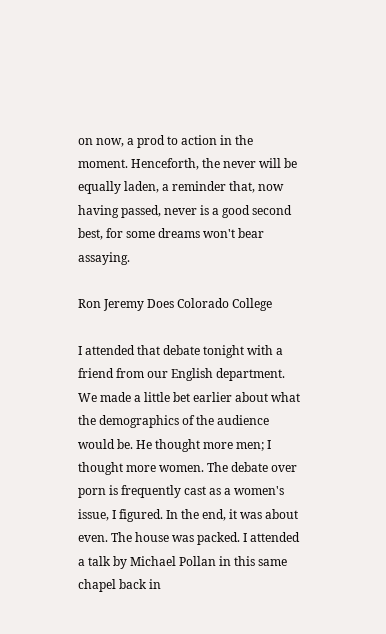on now, a prod to action in the moment. Henceforth, the never will be equally laden, a reminder that, now having passed, never is a good second best, for some dreams won't bear assaying.

Ron Jeremy Does Colorado College

I attended that debate tonight with a friend from our English department. We made a little bet earlier about what the demographics of the audience would be. He thought more men; I thought more women. The debate over porn is frequently cast as a women's issue, I figured. In the end, it was about even. The house was packed. I attended a talk by Michael Pollan in this same chapel back in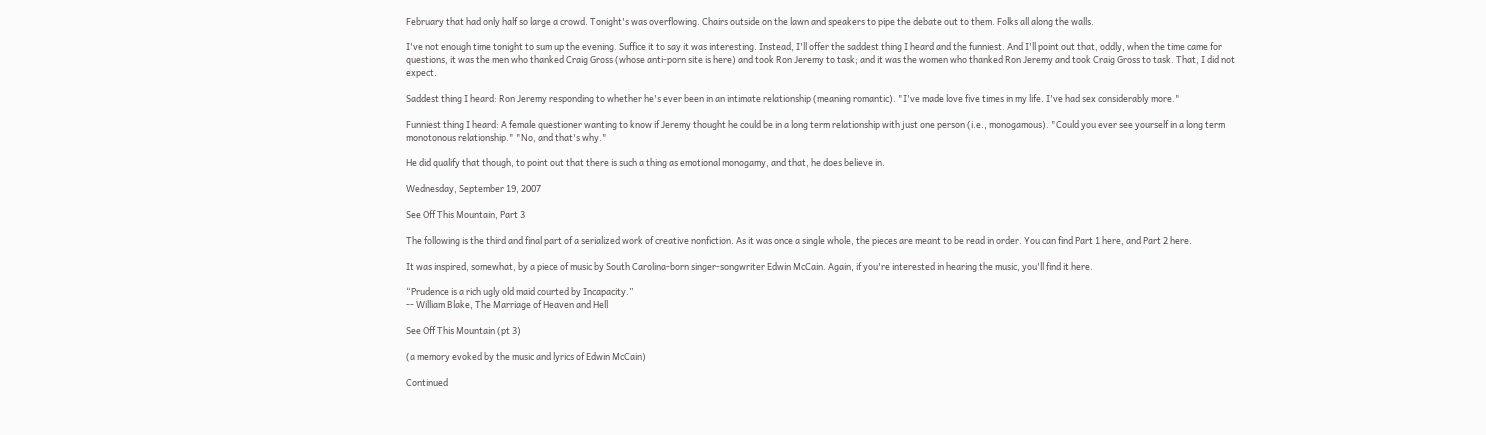February that had only half so large a crowd. Tonight's was overflowing. Chairs outside on the lawn and speakers to pipe the debate out to them. Folks all along the walls.

I've not enough time tonight to sum up the evening. Suffice it to say it was interesting. Instead, I'll offer the saddest thing I heard and the funniest. And I'll point out that, oddly, when the time came for questions, it was the men who thanked Craig Gross (whose anti-porn site is here) and took Ron Jeremy to task; and it was the women who thanked Ron Jeremy and took Craig Gross to task. That, I did not expect.

Saddest thing I heard: Ron Jeremy responding to whether he's ever been in an intimate relationship (meaning romantic). "I've made love five times in my life. I've had sex considerably more."

Funniest thing I heard: A female questioner wanting to know if Jeremy thought he could be in a long term relationship with just one person (i.e., monogamous). "Could you ever see yourself in a long term monotonous relationship." "No, and that's why."

He did qualify that though, to point out that there is such a thing as emotional monogamy, and that, he does believe in.

Wednesday, September 19, 2007

See Off This Mountain, Part 3

The following is the third and final part of a serialized work of creative nonfiction. As it was once a single whole, the pieces are meant to be read in order. You can find Part 1 here, and Part 2 here.

It was inspired, somewhat, by a piece of music by South Carolina-born singer-songwriter Edwin McCain. Again, if you're interested in hearing the music, you'll find it here.

“Prudence is a rich ugly old maid courted by Incapacity.”
-- William Blake, The Marriage of Heaven and Hell

See Off This Mountain (pt 3)

(a memory evoked by the music and lyrics of Edwin McCain)

Continued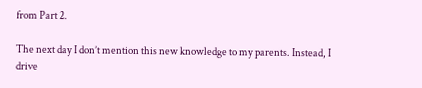from Part 2.

The next day I don’t mention this new knowledge to my parents. Instead, I drive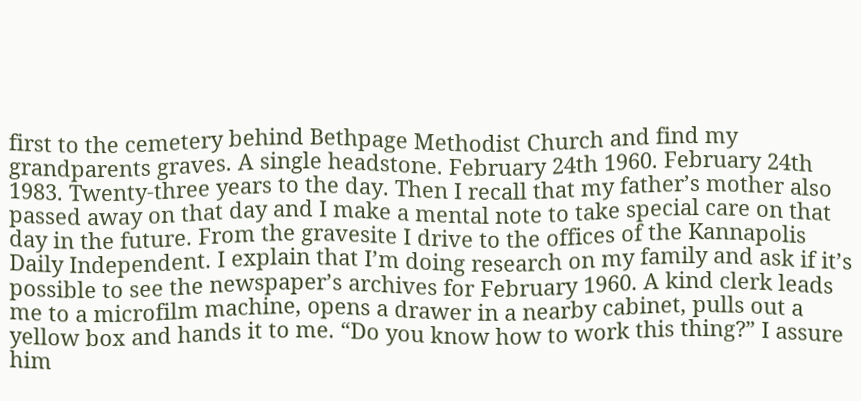first to the cemetery behind Bethpage Methodist Church and find my grandparents graves. A single headstone. February 24th 1960. February 24th 1983. Twenty-three years to the day. Then I recall that my father’s mother also passed away on that day and I make a mental note to take special care on that day in the future. From the gravesite I drive to the offices of the Kannapolis Daily Independent. I explain that I’m doing research on my family and ask if it’s possible to see the newspaper’s archives for February 1960. A kind clerk leads me to a microfilm machine, opens a drawer in a nearby cabinet, pulls out a yellow box and hands it to me. “Do you know how to work this thing?” I assure him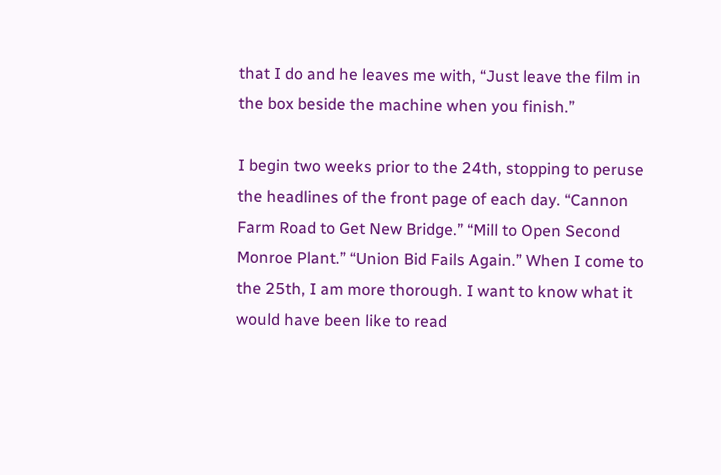that I do and he leaves me with, “Just leave the film in the box beside the machine when you finish.”

I begin two weeks prior to the 24th, stopping to peruse the headlines of the front page of each day. “Cannon Farm Road to Get New Bridge.” “Mill to Open Second Monroe Plant.” “Union Bid Fails Again.” When I come to the 25th, I am more thorough. I want to know what it would have been like to read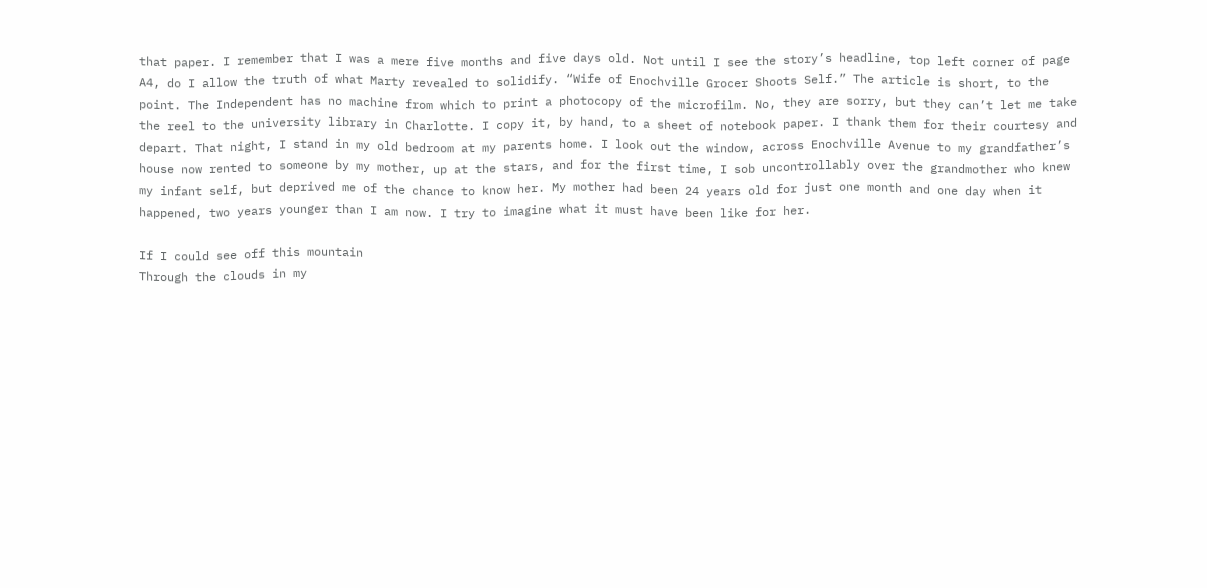that paper. I remember that I was a mere five months and five days old. Not until I see the story’s headline, top left corner of page A4, do I allow the truth of what Marty revealed to solidify. “Wife of Enochville Grocer Shoots Self.” The article is short, to the point. The Independent has no machine from which to print a photocopy of the microfilm. No, they are sorry, but they can’t let me take the reel to the university library in Charlotte. I copy it, by hand, to a sheet of notebook paper. I thank them for their courtesy and depart. That night, I stand in my old bedroom at my parents home. I look out the window, across Enochville Avenue to my grandfather’s house now rented to someone by my mother, up at the stars, and for the first time, I sob uncontrollably over the grandmother who knew my infant self, but deprived me of the chance to know her. My mother had been 24 years old for just one month and one day when it happened, two years younger than I am now. I try to imagine what it must have been like for her.

If I could see off this mountain
Through the clouds in my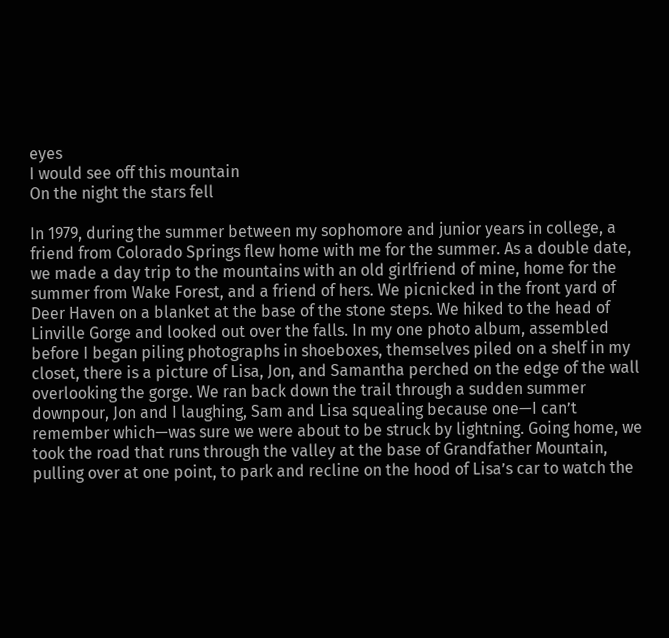eyes
I would see off this mountain
On the night the stars fell

In 1979, during the summer between my sophomore and junior years in college, a friend from Colorado Springs flew home with me for the summer. As a double date, we made a day trip to the mountains with an old girlfriend of mine, home for the summer from Wake Forest, and a friend of hers. We picnicked in the front yard of Deer Haven on a blanket at the base of the stone steps. We hiked to the head of Linville Gorge and looked out over the falls. In my one photo album, assembled before I began piling photographs in shoeboxes, themselves piled on a shelf in my closet, there is a picture of Lisa, Jon, and Samantha perched on the edge of the wall overlooking the gorge. We ran back down the trail through a sudden summer downpour, Jon and I laughing, Sam and Lisa squealing because one—I can’t remember which—was sure we were about to be struck by lightning. Going home, we took the road that runs through the valley at the base of Grandfather Mountain, pulling over at one point, to park and recline on the hood of Lisa’s car to watch the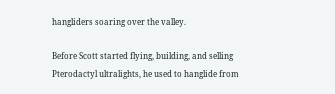hangliders soaring over the valley.

Before Scott started flying, building, and selling Pterodactyl ultralights, he used to hanglide from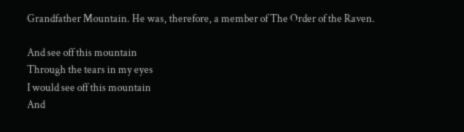Grandfather Mountain. He was, therefore, a member of The Order of the Raven.

And see off this mountain
Through the tears in my eyes
I would see off this mountain
And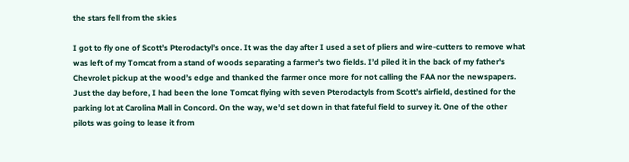the stars fell from the skies

I got to fly one of Scott’s Pterodactyl’s once. It was the day after I used a set of pliers and wire-cutters to remove what was left of my Tomcat from a stand of woods separating a farmer's two fields. I’d piled it in the back of my father's Chevrolet pickup at the wood’s edge and thanked the farmer once more for not calling the FAA nor the newspapers. Just the day before, I had been the lone Tomcat flying with seven Pterodactyls from Scott’s airfield, destined for the parking lot at Carolina Mall in Concord. On the way, we'd set down in that fateful field to survey it. One of the other pilots was going to lease it from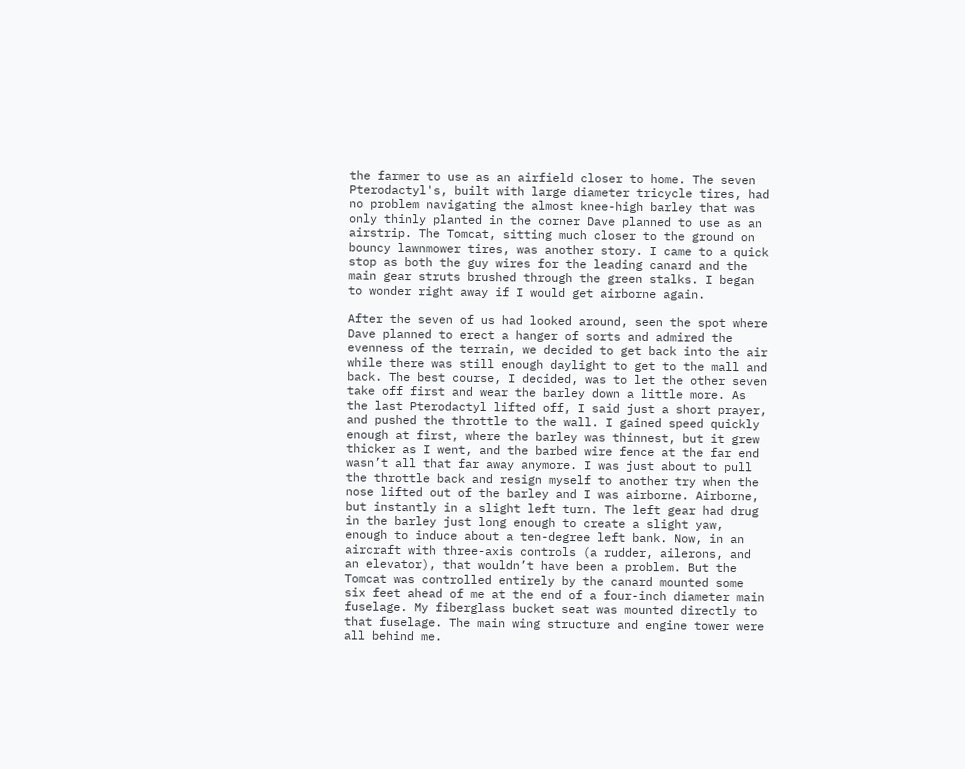the farmer to use as an airfield closer to home. The seven Pterodactyl's, built with large diameter tricycle tires, had no problem navigating the almost knee-high barley that was only thinly planted in the corner Dave planned to use as an airstrip. The Tomcat, sitting much closer to the ground on bouncy lawnmower tires, was another story. I came to a quick stop as both the guy wires for the leading canard and the main gear struts brushed through the green stalks. I began to wonder right away if I would get airborne again.

After the seven of us had looked around, seen the spot where Dave planned to erect a hanger of sorts and admired the evenness of the terrain, we decided to get back into the air while there was still enough daylight to get to the mall and back. The best course, I decided, was to let the other seven take off first and wear the barley down a little more. As the last Pterodactyl lifted off, I said just a short prayer, and pushed the throttle to the wall. I gained speed quickly enough at first, where the barley was thinnest, but it grew thicker as I went, and the barbed wire fence at the far end wasn’t all that far away anymore. I was just about to pull the throttle back and resign myself to another try when the nose lifted out of the barley and I was airborne. Airborne, but instantly in a slight left turn. The left gear had drug in the barley just long enough to create a slight yaw, enough to induce about a ten-degree left bank. Now, in an aircraft with three-axis controls (a rudder, ailerons, and an elevator), that wouldn’t have been a problem. But the Tomcat was controlled entirely by the canard mounted some six feet ahead of me at the end of a four-inch diameter main fuselage. My fiberglass bucket seat was mounted directly to that fuselage. The main wing structure and engine tower were all behind me.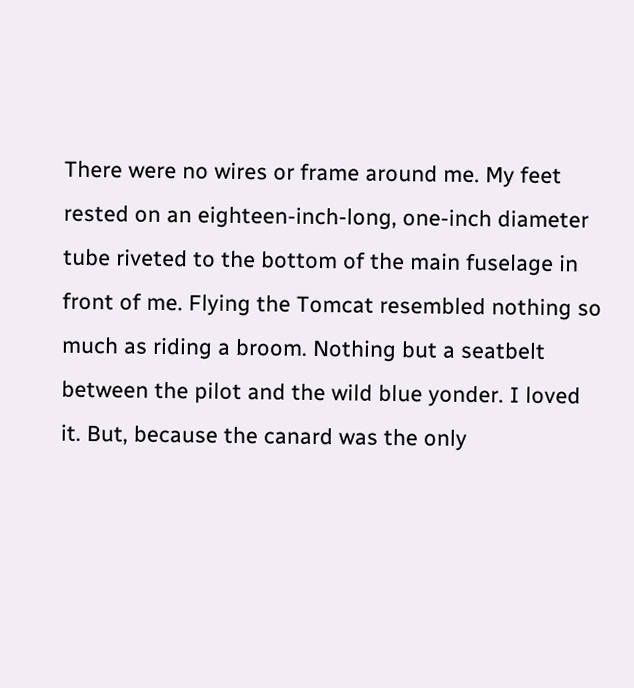There were no wires or frame around me. My feet rested on an eighteen-inch-long, one-inch diameter tube riveted to the bottom of the main fuselage in front of me. Flying the Tomcat resembled nothing so much as riding a broom. Nothing but a seatbelt between the pilot and the wild blue yonder. I loved it. But, because the canard was the only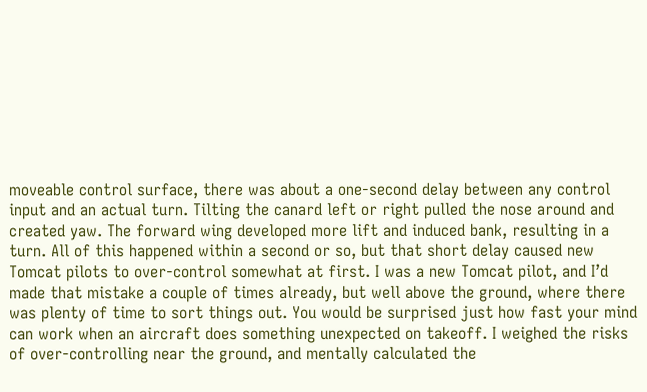moveable control surface, there was about a one-second delay between any control input and an actual turn. Tilting the canard left or right pulled the nose around and created yaw. The forward wing developed more lift and induced bank, resulting in a turn. All of this happened within a second or so, but that short delay caused new Tomcat pilots to over-control somewhat at first. I was a new Tomcat pilot, and I’d made that mistake a couple of times already, but well above the ground, where there was plenty of time to sort things out. You would be surprised just how fast your mind can work when an aircraft does something unexpected on takeoff. I weighed the risks of over-controlling near the ground, and mentally calculated the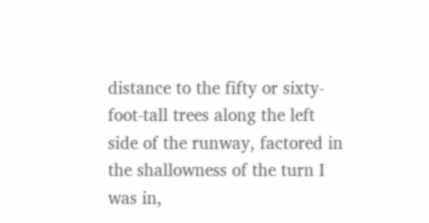distance to the fifty or sixty-foot-tall trees along the left side of the runway, factored in the shallowness of the turn I was in,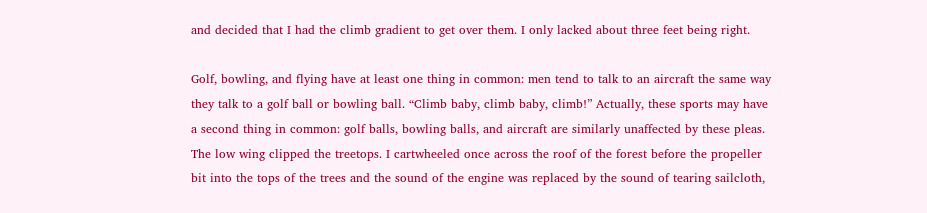and decided that I had the climb gradient to get over them. I only lacked about three feet being right.

Golf, bowling, and flying have at least one thing in common: men tend to talk to an aircraft the same way they talk to a golf ball or bowling ball. “Climb baby, climb baby, climb!” Actually, these sports may have a second thing in common: golf balls, bowling balls, and aircraft are similarly unaffected by these pleas. The low wing clipped the treetops. I cartwheeled once across the roof of the forest before the propeller bit into the tops of the trees and the sound of the engine was replaced by the sound of tearing sailcloth,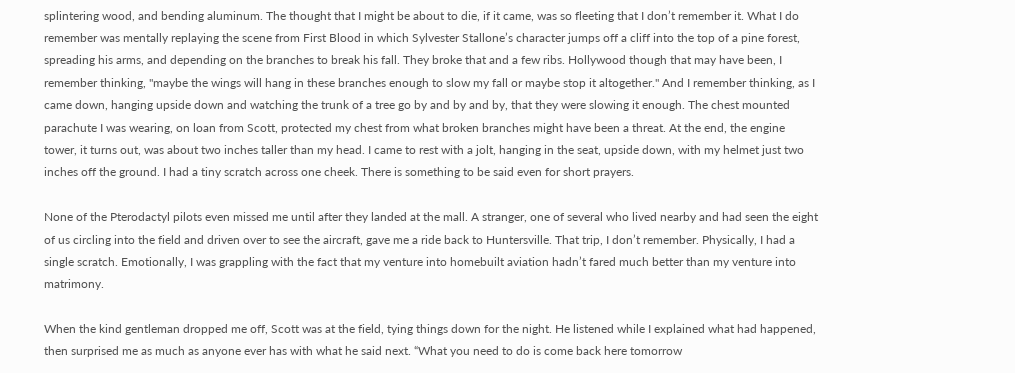splintering wood, and bending aluminum. The thought that I might be about to die, if it came, was so fleeting that I don’t remember it. What I do remember was mentally replaying the scene from First Blood in which Sylvester Stallone’s character jumps off a cliff into the top of a pine forest, spreading his arms, and depending on the branches to break his fall. They broke that and a few ribs. Hollywood though that may have been, I remember thinking, "maybe the wings will hang in these branches enough to slow my fall or maybe stop it altogether." And I remember thinking, as I came down, hanging upside down and watching the trunk of a tree go by and by and by, that they were slowing it enough. The chest mounted parachute I was wearing, on loan from Scott, protected my chest from what broken branches might have been a threat. At the end, the engine tower, it turns out, was about two inches taller than my head. I came to rest with a jolt, hanging in the seat, upside down, with my helmet just two inches off the ground. I had a tiny scratch across one cheek. There is something to be said even for short prayers.

None of the Pterodactyl pilots even missed me until after they landed at the mall. A stranger, one of several who lived nearby and had seen the eight of us circling into the field and driven over to see the aircraft, gave me a ride back to Huntersville. That trip, I don’t remember. Physically, I had a single scratch. Emotionally, I was grappling with the fact that my venture into homebuilt aviation hadn’t fared much better than my venture into matrimony.

When the kind gentleman dropped me off, Scott was at the field, tying things down for the night. He listened while I explained what had happened, then surprised me as much as anyone ever has with what he said next. “What you need to do is come back here tomorrow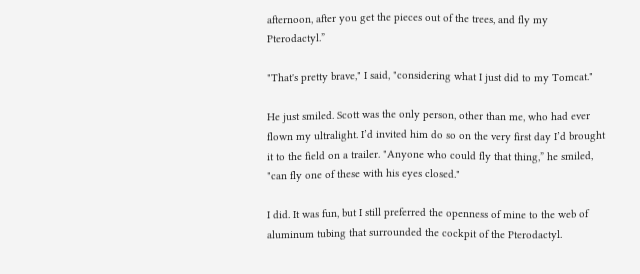afternoon, after you get the pieces out of the trees, and fly my Pterodactyl.”

"That's pretty brave," I said, "considering what I just did to my Tomcat."

He just smiled. Scott was the only person, other than me, who had ever flown my ultralight. I’d invited him do so on the very first day I’d brought it to the field on a trailer. "Anyone who could fly that thing,” he smiled, "can fly one of these with his eyes closed."

I did. It was fun, but I still preferred the openness of mine to the web of aluminum tubing that surrounded the cockpit of the Pterodactyl.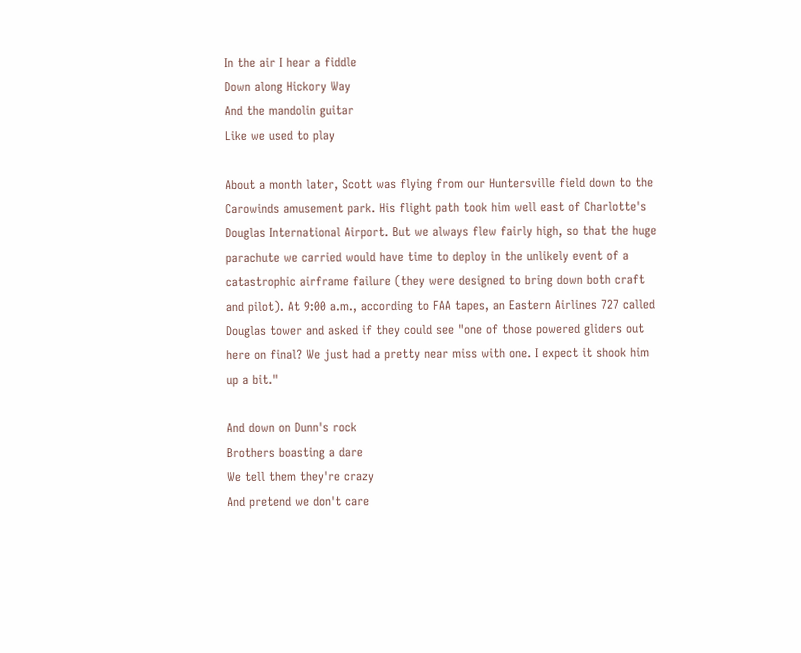In the air I hear a fiddle
Down along Hickory Way
And the mandolin guitar
Like we used to play

About a month later, Scott was flying from our Huntersville field down to the Carowinds amusement park. His flight path took him well east of Charlotte's Douglas International Airport. But we always flew fairly high, so that the huge parachute we carried would have time to deploy in the unlikely event of a catastrophic airframe failure (they were designed to bring down both craft and pilot). At 9:00 a.m., according to FAA tapes, an Eastern Airlines 727 called Douglas tower and asked if they could see "one of those powered gliders out here on final? We just had a pretty near miss with one. I expect it shook him up a bit."

And down on Dunn's rock
Brothers boasting a dare
We tell them they're crazy
And pretend we don't care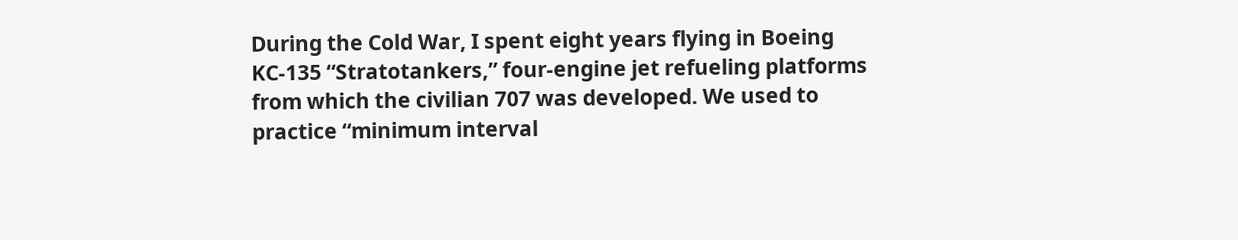During the Cold War, I spent eight years flying in Boeing KC-135 “Stratotankers,” four-engine jet refueling platforms from which the civilian 707 was developed. We used to practice “minimum interval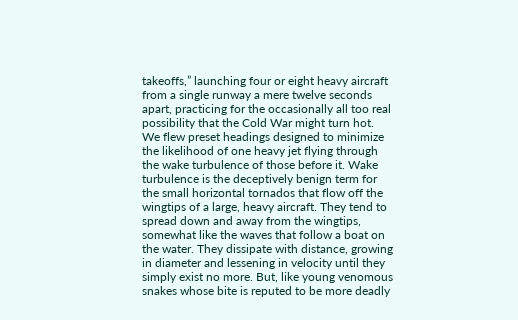takeoffs,” launching four or eight heavy aircraft from a single runway a mere twelve seconds apart, practicing for the occasionally all too real possibility that the Cold War might turn hot. We flew preset headings designed to minimize the likelihood of one heavy jet flying through the wake turbulence of those before it. Wake turbulence is the deceptively benign term for the small horizontal tornados that flow off the wingtips of a large, heavy aircraft. They tend to spread down and away from the wingtips, somewhat like the waves that follow a boat on the water. They dissipate with distance, growing in diameter and lessening in velocity until they simply exist no more. But, like young venomous snakes whose bite is reputed to be more deadly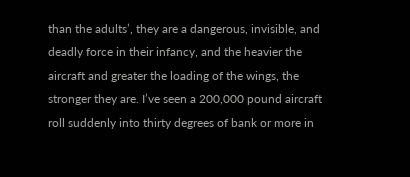than the adults’, they are a dangerous, invisible, and deadly force in their infancy, and the heavier the aircraft and greater the loading of the wings, the stronger they are. I’ve seen a 200,000 pound aircraft roll suddenly into thirty degrees of bank or more in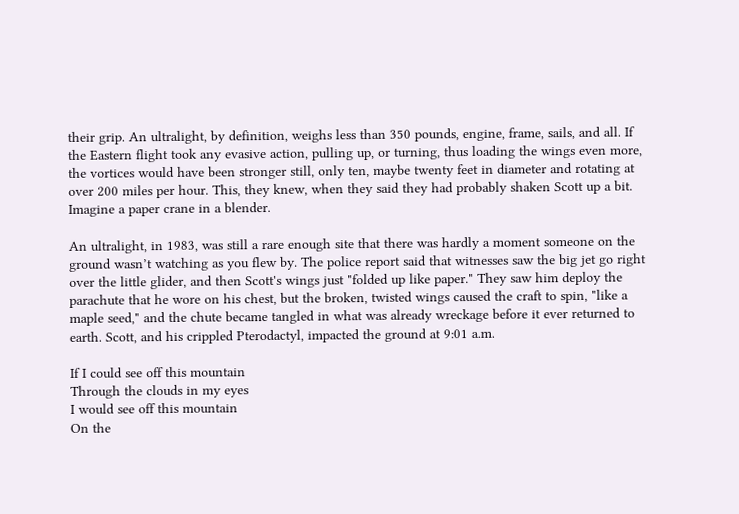their grip. An ultralight, by definition, weighs less than 350 pounds, engine, frame, sails, and all. If the Eastern flight took any evasive action, pulling up, or turning, thus loading the wings even more, the vortices would have been stronger still, only ten, maybe twenty feet in diameter and rotating at over 200 miles per hour. This, they knew, when they said they had probably shaken Scott up a bit. Imagine a paper crane in a blender.

An ultralight, in 1983, was still a rare enough site that there was hardly a moment someone on the ground wasn’t watching as you flew by. The police report said that witnesses saw the big jet go right over the little glider, and then Scott's wings just "folded up like paper." They saw him deploy the parachute that he wore on his chest, but the broken, twisted wings caused the craft to spin, "like a maple seed," and the chute became tangled in what was already wreckage before it ever returned to earth. Scott, and his crippled Pterodactyl, impacted the ground at 9:01 a.m.

If I could see off this mountain
Through the clouds in my eyes
I would see off this mountain
On the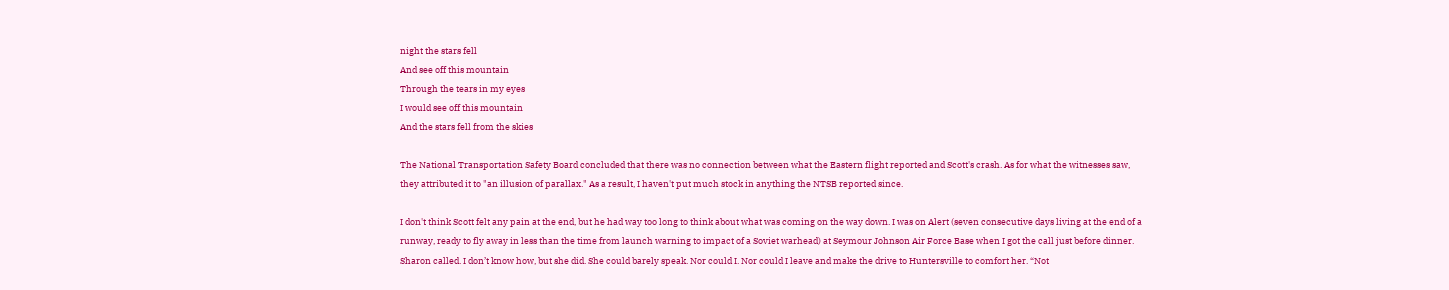night the stars fell
And see off this mountain
Through the tears in my eyes
I would see off this mountain
And the stars fell from the skies

The National Transportation Safety Board concluded that there was no connection between what the Eastern flight reported and Scott's crash. As for what the witnesses saw, they attributed it to "an illusion of parallax." As a result, I haven't put much stock in anything the NTSB reported since.

I don't think Scott felt any pain at the end, but he had way too long to think about what was coming on the way down. I was on Alert (seven consecutive days living at the end of a runway, ready to fly away in less than the time from launch warning to impact of a Soviet warhead) at Seymour Johnson Air Force Base when I got the call just before dinner. Sharon called. I don’t know how, but she did. She could barely speak. Nor could I. Nor could I leave and make the drive to Huntersville to comfort her. “Not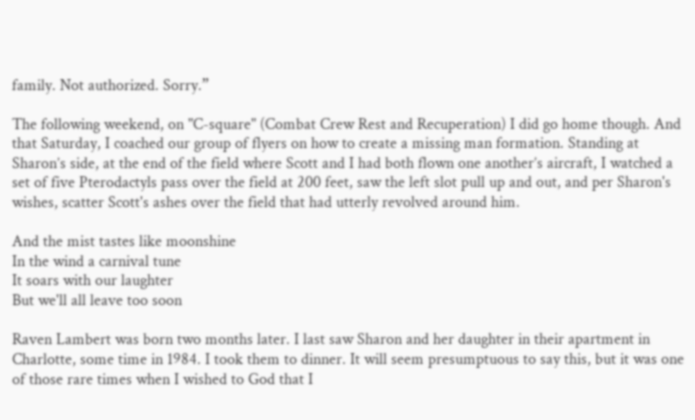family. Not authorized. Sorry.”

The following weekend, on "C-square" (Combat Crew Rest and Recuperation) I did go home though. And that Saturday, I coached our group of flyers on how to create a missing man formation. Standing at Sharon’s side, at the end of the field where Scott and I had both flown one another’s aircraft, I watched a set of five Pterodactyls pass over the field at 200 feet, saw the left slot pull up and out, and per Sharon's wishes, scatter Scott's ashes over the field that had utterly revolved around him.

And the mist tastes like moonshine
In the wind a carnival tune
It soars with our laughter
But we'll all leave too soon

Raven Lambert was born two months later. I last saw Sharon and her daughter in their apartment in Charlotte, some time in 1984. I took them to dinner. It will seem presumptuous to say this, but it was one of those rare times when I wished to God that I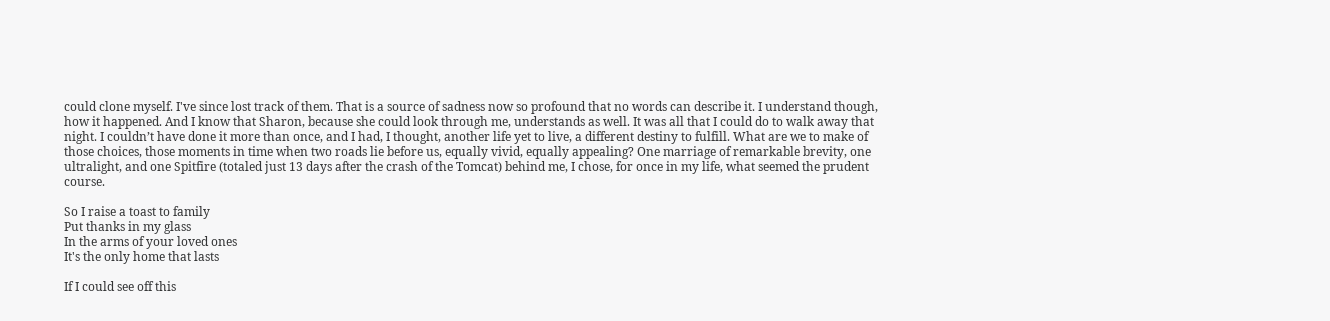could clone myself. I've since lost track of them. That is a source of sadness now so profound that no words can describe it. I understand though, how it happened. And I know that Sharon, because she could look through me, understands as well. It was all that I could do to walk away that night. I couldn’t have done it more than once, and I had, I thought, another life yet to live, a different destiny to fulfill. What are we to make of those choices, those moments in time when two roads lie before us, equally vivid, equally appealing? One marriage of remarkable brevity, one ultralight, and one Spitfire (totaled just 13 days after the crash of the Tomcat) behind me, I chose, for once in my life, what seemed the prudent course.

So I raise a toast to family
Put thanks in my glass
In the arms of your loved ones
It's the only home that lasts

If I could see off this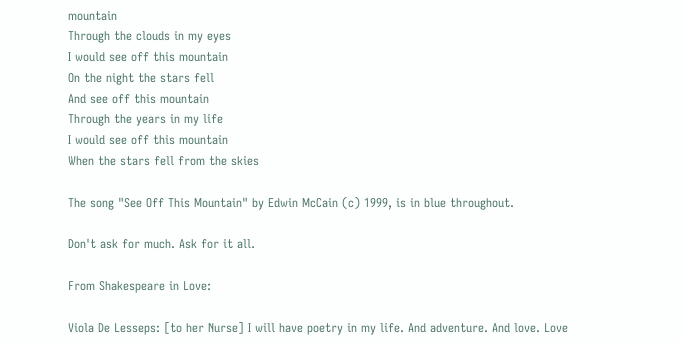mountain
Through the clouds in my eyes
I would see off this mountain
On the night the stars fell
And see off this mountain
Through the years in my life
I would see off this mountain
When the stars fell from the skies

The song "See Off This Mountain" by Edwin McCain (c) 1999, is in blue throughout.

Don't ask for much. Ask for it all.

From Shakespeare in Love:

Viola De Lesseps: [to her Nurse] I will have poetry in my life. And adventure. And love. Love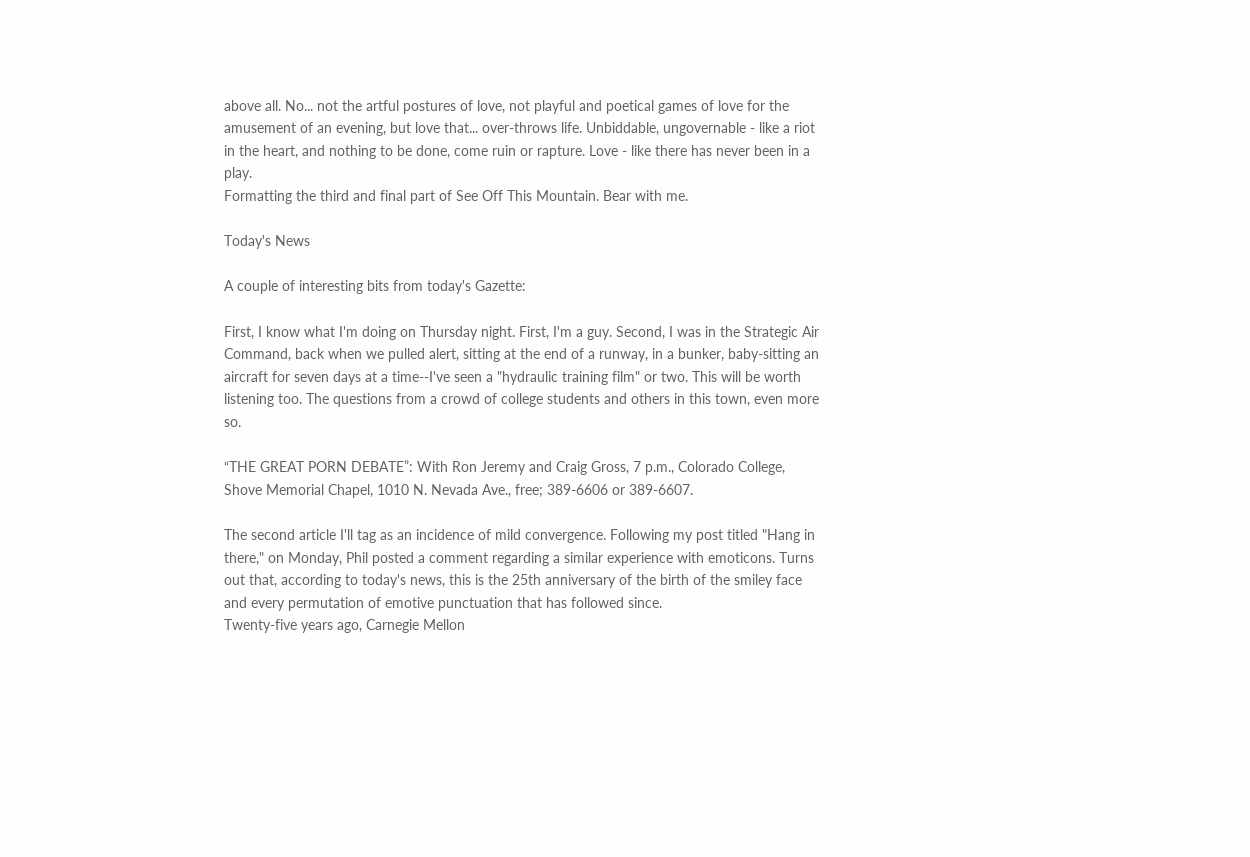above all. No... not the artful postures of love, not playful and poetical games of love for the amusement of an evening, but love that... over-throws life. Unbiddable, ungovernable - like a riot in the heart, and nothing to be done, come ruin or rapture. Love - like there has never been in a play.
Formatting the third and final part of See Off This Mountain. Bear with me.

Today's News

A couple of interesting bits from today's Gazette:

First, I know what I'm doing on Thursday night. First, I'm a guy. Second, I was in the Strategic Air Command, back when we pulled alert, sitting at the end of a runway, in a bunker, baby-sitting an aircraft for seven days at a time--I've seen a "hydraulic training film" or two. This will be worth listening too. The questions from a crowd of college students and others in this town, even more so.

“THE GREAT PORN DEBATE”: With Ron Jeremy and Craig Gross, 7 p.m., Colorado College, Shove Memorial Chapel, 1010 N. Nevada Ave., free; 389-6606 or 389-6607.

The second article I'll tag as an incidence of mild convergence. Following my post titled "Hang in there," on Monday, Phil posted a comment regarding a similar experience with emoticons. Turns out that, according to today's news, this is the 25th anniversary of the birth of the smiley face and every permutation of emotive punctuation that has followed since.
Twenty-five years ago, Carnegie Mellon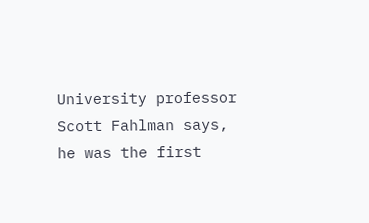University professor Scott Fahlman says, he was the first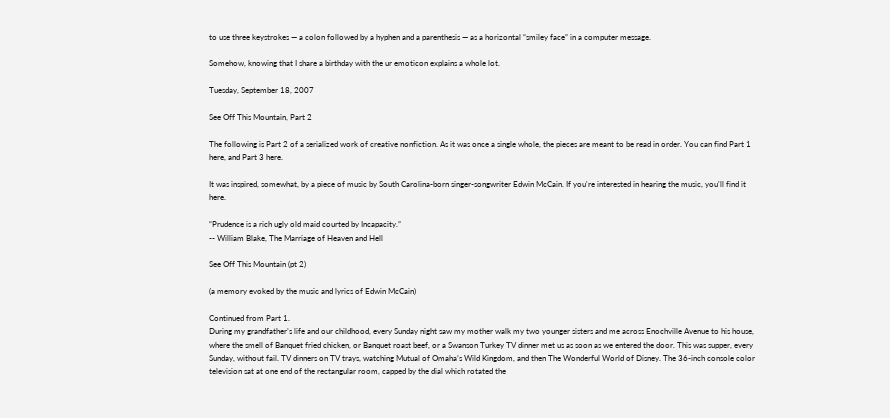to use three keystrokes — a colon followed by a hyphen and a parenthesis — as a horizontal “smiley face” in a computer message.

Somehow, knowing that I share a birthday with the ur emoticon explains a whole lot.

Tuesday, September 18, 2007

See Off This Mountain, Part 2

The following is Part 2 of a serialized work of creative nonfiction. As it was once a single whole, the pieces are meant to be read in order. You can find Part 1 here, and Part 3 here.

It was inspired, somewhat, by a piece of music by South Carolina-born singer-songwriter Edwin McCain. If you're interested in hearing the music, you'll find it here.

“Prudence is a rich ugly old maid courted by Incapacity.”
-- William Blake, The Marriage of Heaven and Hell

See Off This Mountain (pt 2)

(a memory evoked by the music and lyrics of Edwin McCain)

Continued from Part 1.
During my grandfather’s life and our childhood, every Sunday night saw my mother walk my two younger sisters and me across Enochville Avenue to his house, where the smell of Banquet fried chicken, or Banquet roast beef, or a Swanson Turkey TV dinner met us as soon as we entered the door. This was supper, every Sunday, without fail. TV dinners on TV trays, watching Mutual of Omaha’s Wild Kingdom, and then The Wonderful World of Disney. The 36-inch console color television sat at one end of the rectangular room, capped by the dial which rotated the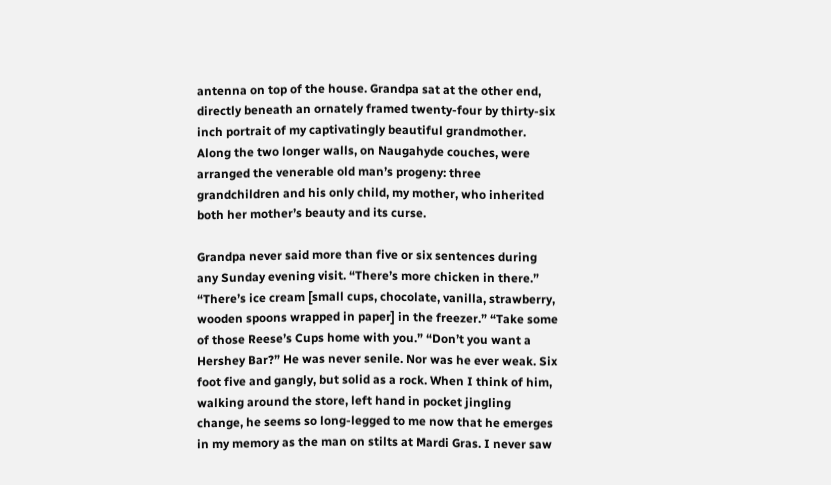antenna on top of the house. Grandpa sat at the other end, directly beneath an ornately framed twenty-four by thirty-six inch portrait of my captivatingly beautiful grandmother. Along the two longer walls, on Naugahyde couches, were arranged the venerable old man’s progeny: three grandchildren and his only child, my mother, who inherited both her mother’s beauty and its curse.

Grandpa never said more than five or six sentences during any Sunday evening visit. “There’s more chicken in there.” “There’s ice cream [small cups, chocolate, vanilla, strawberry, wooden spoons wrapped in paper] in the freezer.” “Take some of those Reese’s Cups home with you.” “Don’t you want a Hershey Bar?” He was never senile. Nor was he ever weak. Six foot five and gangly, but solid as a rock. When I think of him, walking around the store, left hand in pocket jingling change, he seems so long-legged to me now that he emerges in my memory as the man on stilts at Mardi Gras. I never saw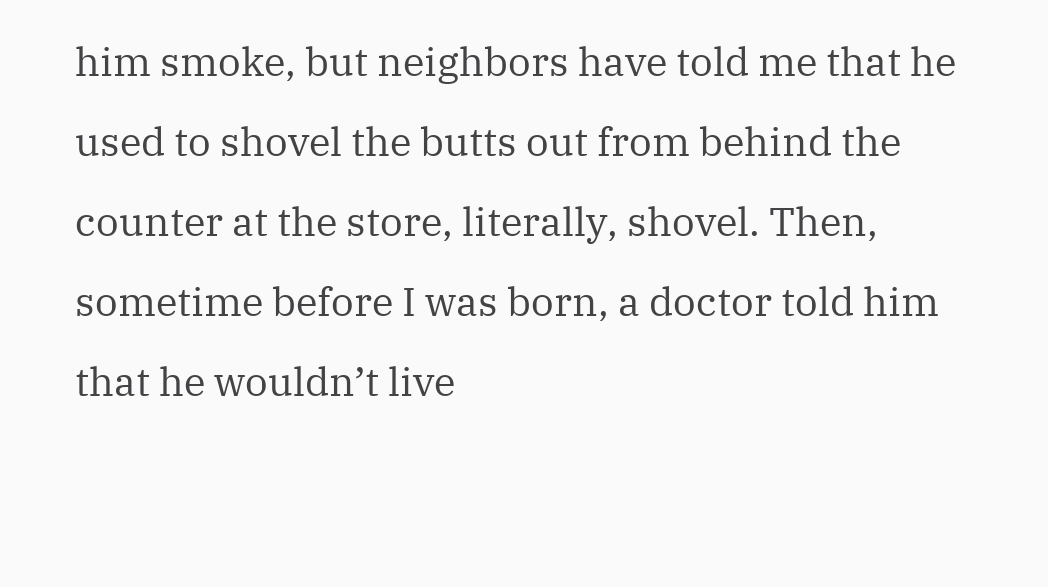him smoke, but neighbors have told me that he used to shovel the butts out from behind the counter at the store, literally, shovel. Then, sometime before I was born, a doctor told him that he wouldn’t live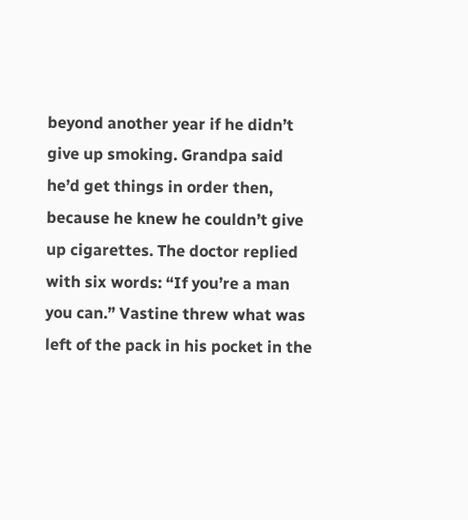beyond another year if he didn’t give up smoking. Grandpa said he’d get things in order then, because he knew he couldn’t give up cigarettes. The doctor replied with six words: “If you’re a man you can.” Vastine threw what was left of the pack in his pocket in the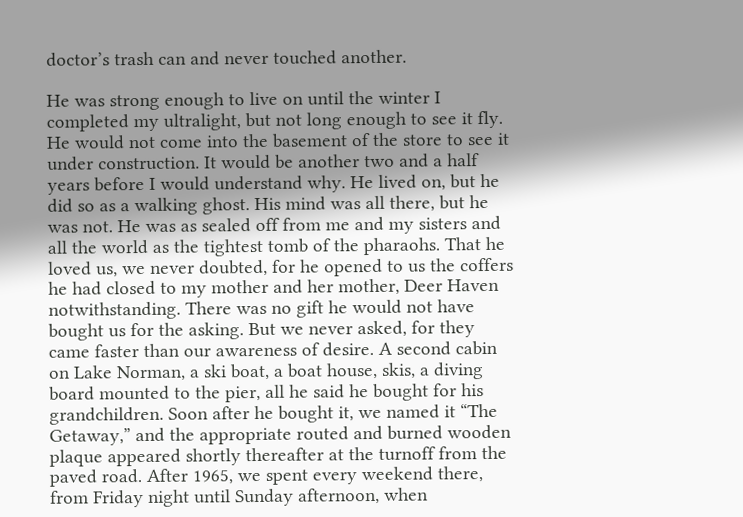doctor’s trash can and never touched another.

He was strong enough to live on until the winter I completed my ultralight, but not long enough to see it fly. He would not come into the basement of the store to see it under construction. It would be another two and a half years before I would understand why. He lived on, but he did so as a walking ghost. His mind was all there, but he was not. He was as sealed off from me and my sisters and all the world as the tightest tomb of the pharaohs. That he loved us, we never doubted, for he opened to us the coffers he had closed to my mother and her mother, Deer Haven notwithstanding. There was no gift he would not have bought us for the asking. But we never asked, for they came faster than our awareness of desire. A second cabin on Lake Norman, a ski boat, a boat house, skis, a diving board mounted to the pier, all he said he bought for his grandchildren. Soon after he bought it, we named it “The Getaway,” and the appropriate routed and burned wooden plaque appeared shortly thereafter at the turnoff from the paved road. After 1965, we spent every weekend there, from Friday night until Sunday afternoon, when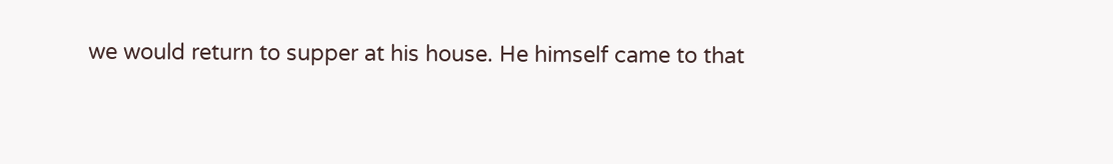we would return to supper at his house. He himself came to that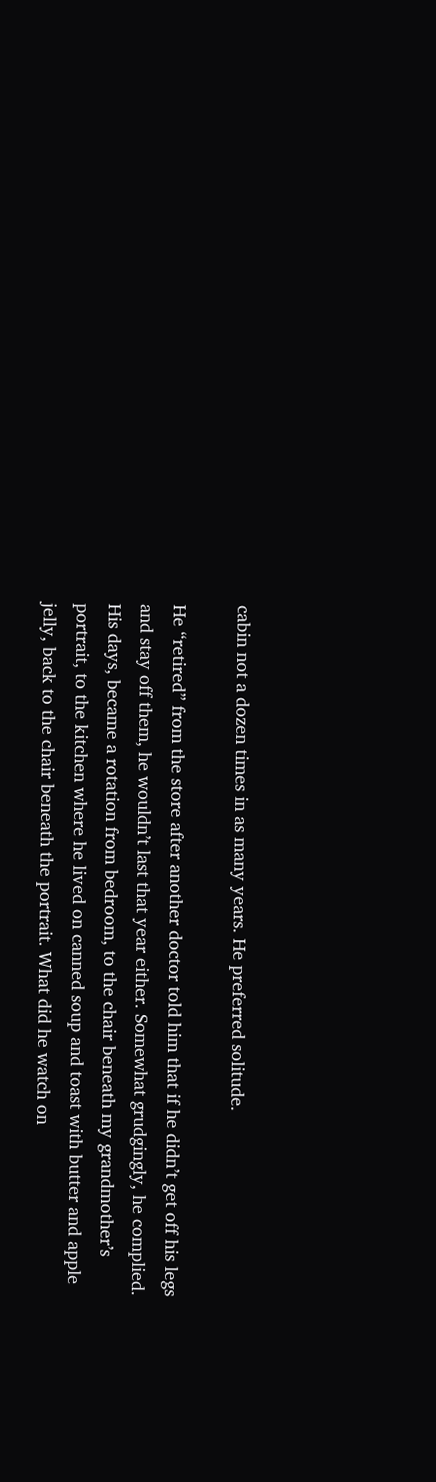cabin not a dozen times in as many years. He preferred solitude.

He “retired” from the store after another doctor told him that if he didn’t get off his legs and stay off them, he wouldn’t last that year either. Somewhat grudgingly, he complied. His days, became a rotation from bedroom, to the chair beneath my grandmother’s portrait, to the kitchen where he lived on canned soup and toast with butter and apple jelly, back to the chair beneath the portrait. What did he watch on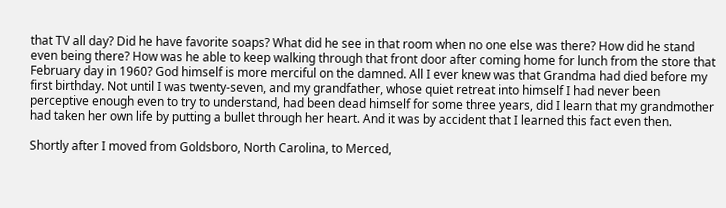that TV all day? Did he have favorite soaps? What did he see in that room when no one else was there? How did he stand even being there? How was he able to keep walking through that front door after coming home for lunch from the store that February day in 1960? God himself is more merciful on the damned. All I ever knew was that Grandma had died before my first birthday. Not until I was twenty-seven, and my grandfather, whose quiet retreat into himself I had never been perceptive enough even to try to understand, had been dead himself for some three years, did I learn that my grandmother had taken her own life by putting a bullet through her heart. And it was by accident that I learned this fact even then.

Shortly after I moved from Goldsboro, North Carolina, to Merced,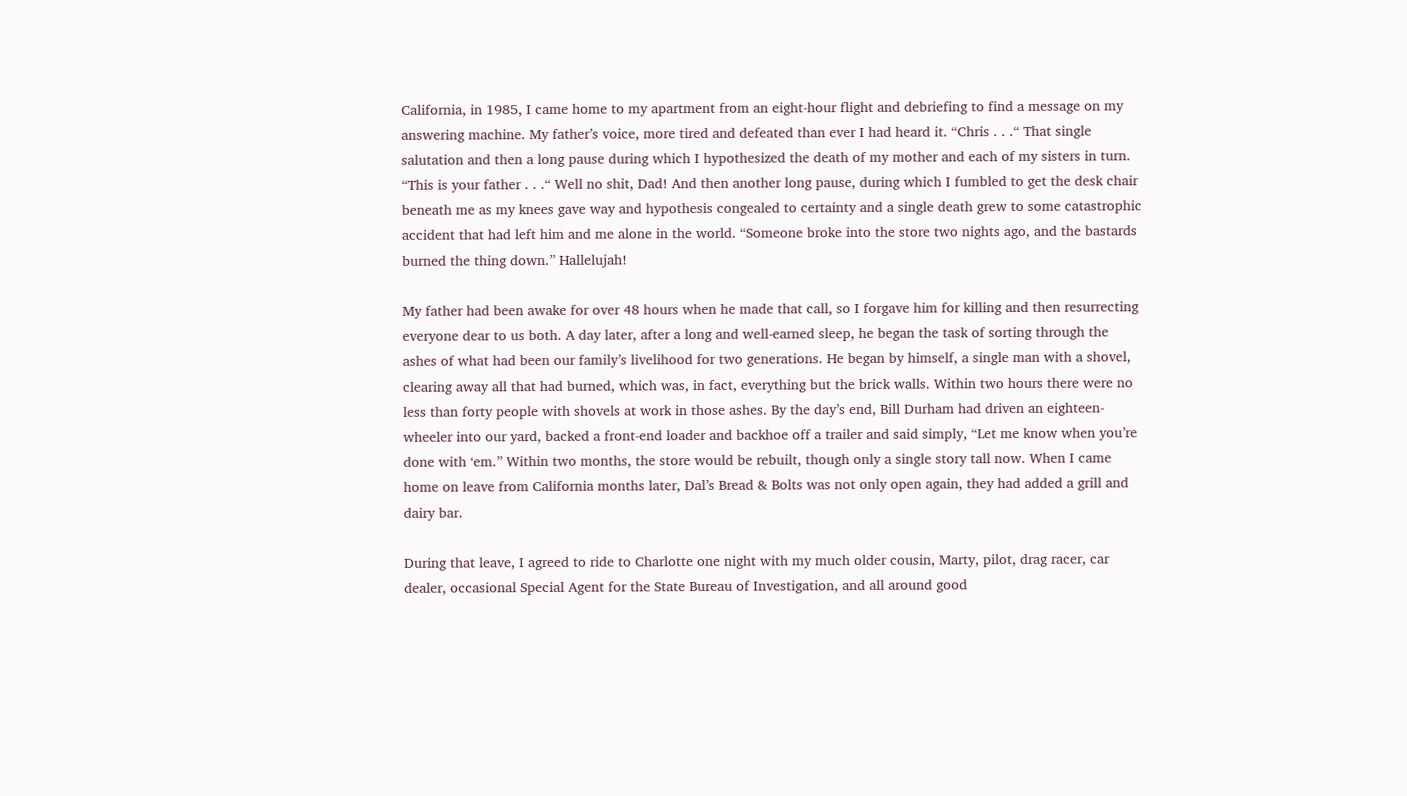California, in 1985, I came home to my apartment from an eight-hour flight and debriefing to find a message on my answering machine. My father’s voice, more tired and defeated than ever I had heard it. “Chris . . .“ That single salutation and then a long pause during which I hypothesized the death of my mother and each of my sisters in turn. “This is your father . . .“ Well no shit, Dad! And then another long pause, during which I fumbled to get the desk chair beneath me as my knees gave way and hypothesis congealed to certainty and a single death grew to some catastrophic accident that had left him and me alone in the world. “Someone broke into the store two nights ago, and the bastards burned the thing down.” Hallelujah!

My father had been awake for over 48 hours when he made that call, so I forgave him for killing and then resurrecting everyone dear to us both. A day later, after a long and well-earned sleep, he began the task of sorting through the ashes of what had been our family’s livelihood for two generations. He began by himself, a single man with a shovel, clearing away all that had burned, which was, in fact, everything but the brick walls. Within two hours there were no less than forty people with shovels at work in those ashes. By the day’s end, Bill Durham had driven an eighteen-wheeler into our yard, backed a front-end loader and backhoe off a trailer and said simply, “Let me know when you’re done with ‘em.” Within two months, the store would be rebuilt, though only a single story tall now. When I came home on leave from California months later, Dal’s Bread & Bolts was not only open again, they had added a grill and dairy bar.

During that leave, I agreed to ride to Charlotte one night with my much older cousin, Marty, pilot, drag racer, car dealer, occasional Special Agent for the State Bureau of Investigation, and all around good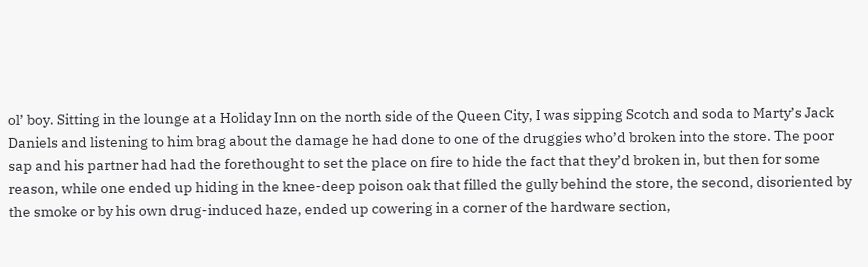ol’ boy. Sitting in the lounge at a Holiday Inn on the north side of the Queen City, I was sipping Scotch and soda to Marty’s Jack Daniels and listening to him brag about the damage he had done to one of the druggies who’d broken into the store. The poor sap and his partner had had the forethought to set the place on fire to hide the fact that they’d broken in, but then for some reason, while one ended up hiding in the knee-deep poison oak that filled the gully behind the store, the second, disoriented by the smoke or by his own drug-induced haze, ended up cowering in a corner of the hardware section,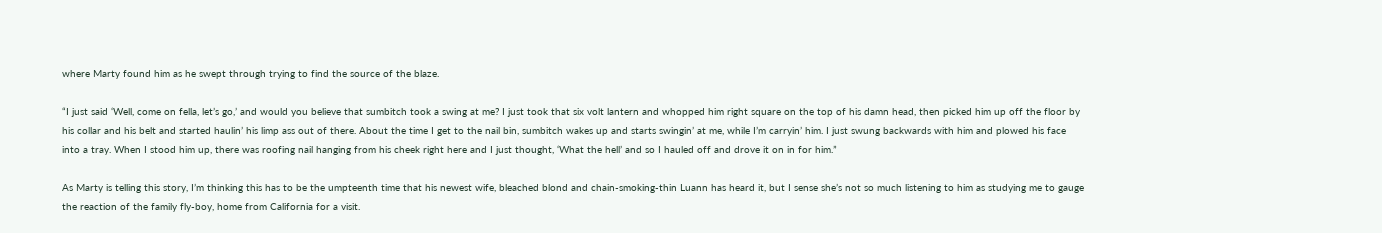where Marty found him as he swept through trying to find the source of the blaze.

“I just said ‘Well, come on fella, let’s go,’ and would you believe that sumbitch took a swing at me? I just took that six volt lantern and whopped him right square on the top of his damn head, then picked him up off the floor by his collar and his belt and started haulin’ his limp ass out of there. About the time I get to the nail bin, sumbitch wakes up and starts swingin’ at me, while I’m carryin’ him. I just swung backwards with him and plowed his face into a tray. When I stood him up, there was roofing nail hanging from his cheek right here and I just thought, ‘What the hell’ and so I hauled off and drove it on in for him.”

As Marty is telling this story, I’m thinking this has to be the umpteenth time that his newest wife, bleached blond and chain-smoking-thin Luann has heard it, but I sense she’s not so much listening to him as studying me to gauge the reaction of the family fly-boy, home from California for a visit.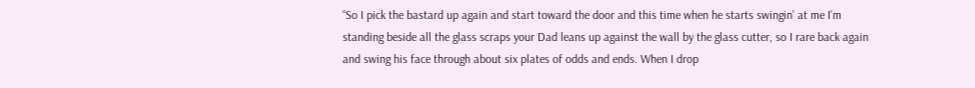“So I pick the bastard up again and start toward the door and this time when he starts swingin’ at me I’m standing beside all the glass scraps your Dad leans up against the wall by the glass cutter, so I rare back again and swing his face through about six plates of odds and ends. When I drop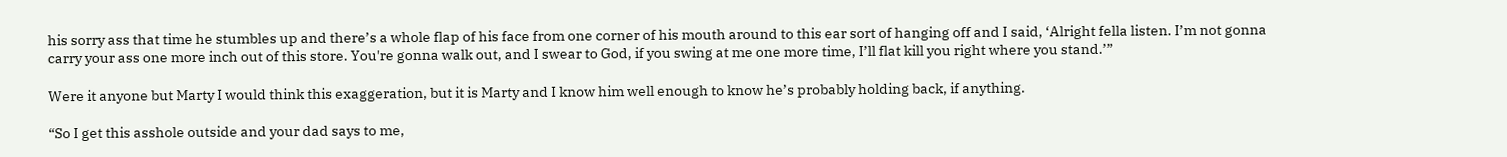his sorry ass that time he stumbles up and there’s a whole flap of his face from one corner of his mouth around to this ear sort of hanging off and I said, ‘Alright fella listen. I’m not gonna carry your ass one more inch out of this store. You're gonna walk out, and I swear to God, if you swing at me one more time, I’ll flat kill you right where you stand.’”

Were it anyone but Marty I would think this exaggeration, but it is Marty and I know him well enough to know he’s probably holding back, if anything.

“So I get this asshole outside and your dad says to me,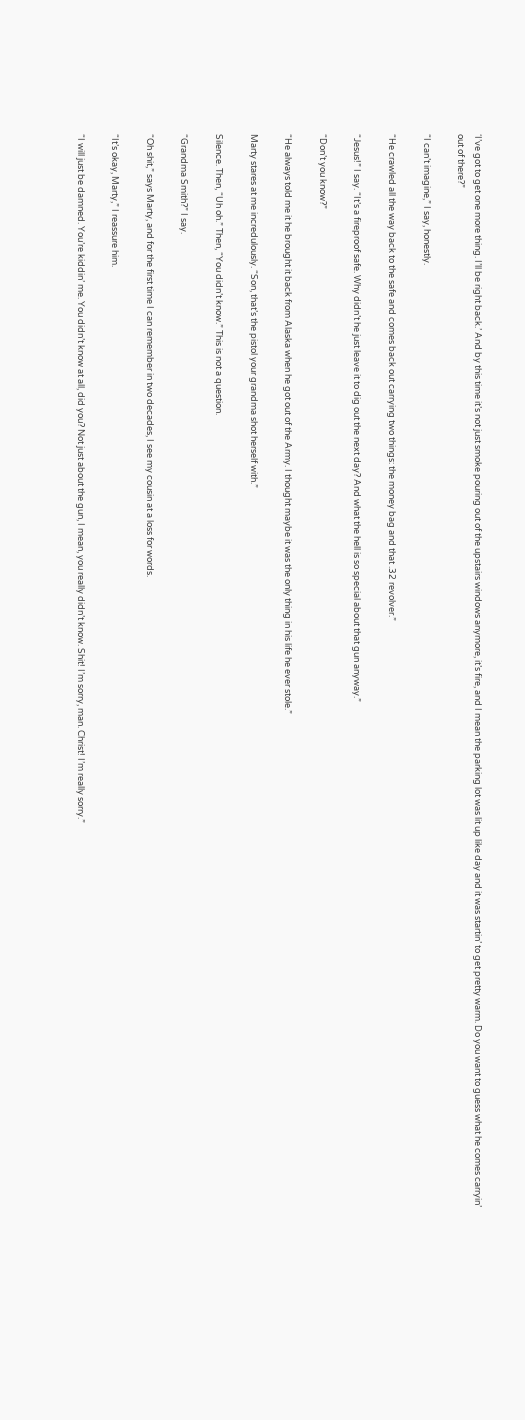‘I’ve got to get one more thing. I’ll be right back.’ And by this time it’s not just smoke pouring out of the upstairs windows anymore, it’s fire, and I mean the parking lot was lit up like day and it was startin’ to get pretty warm. Do you want to guess what he comes carryin’ out of there?”

“I can’t imagine,” I say, honestly.

“He crawled all the way back to the safe and comes back out carrying two things: the money bag and that .32 revolver.”

“Jesus!” I say. “It’s a fireproof safe. Why didn’t he just leave it to dig out the next day? And what the hell is so special about that gun anyway.”

“Don’t you know?”

“He always told me it he brought it back from Alaska when he got out of the Army. I thought maybe it was the only thing in his life he ever stole.”

Marty stares at me incredulously. “Son, that’s the pistol your grandma shot herself with.”

Silence. Then, “Uh oh.” Then, “You didn’t know.” This is not a question.

“Grandma Smith?” I say.

“Oh shit,” says Marty, and for the first time I can remember in two decades, I see my cousin at a loss for words.

“It’s okay, Marty,” I reassure him.

“I will just be damned. You’re kiddin’ me. You didn’t know at all, did you? Not just about the gun, I mean, you really didn’t know. Shit! I’m sorry, man. Christ! I’m really sorry.”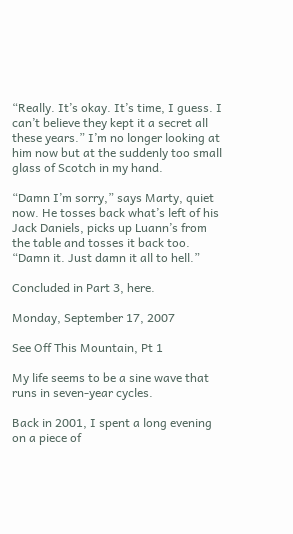“Really. It’s okay. It’s time, I guess. I can’t believe they kept it a secret all these years.” I’m no longer looking at him now but at the suddenly too small glass of Scotch in my hand.

“Damn I’m sorry,” says Marty, quiet now. He tosses back what’s left of his Jack Daniels, picks up Luann’s from the table and tosses it back too. “Damn it. Just damn it all to hell.”

Concluded in Part 3, here.

Monday, September 17, 2007

See Off This Mountain, Pt 1

My life seems to be a sine wave that runs in seven-year cycles.

Back in 2001, I spent a long evening on a piece of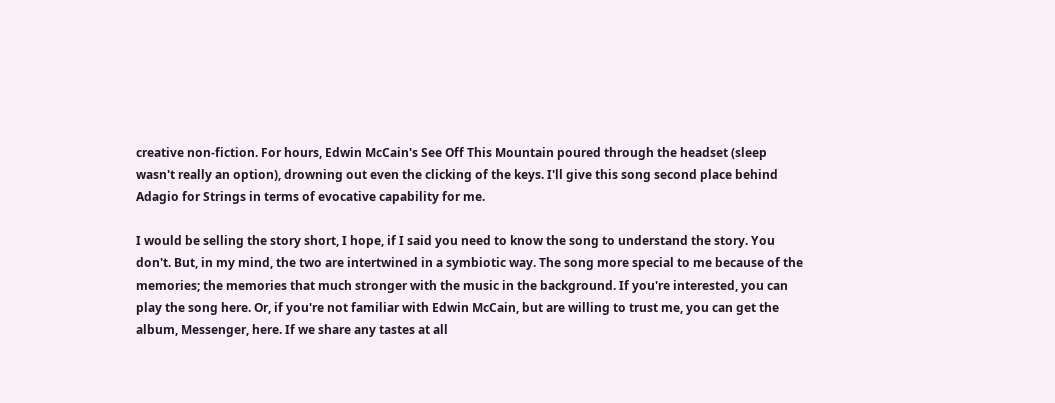creative non-fiction. For hours, Edwin McCain's See Off This Mountain poured through the headset (sleep wasn't really an option), drowning out even the clicking of the keys. I'll give this song second place behind Adagio for Strings in terms of evocative capability for me.

I would be selling the story short, I hope, if I said you need to know the song to understand the story. You don't. But, in my mind, the two are intertwined in a symbiotic way. The song more special to me because of the memories; the memories that much stronger with the music in the background. If you're interested, you can play the song here. Or, if you're not familiar with Edwin McCain, but are willing to trust me, you can get the album, Messenger, here. If we share any tastes at all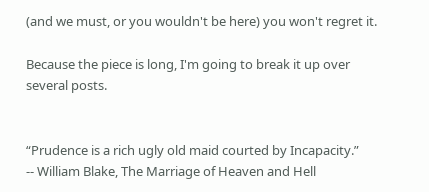(and we must, or you wouldn't be here) you won't regret it.

Because the piece is long, I'm going to break it up over several posts.


“Prudence is a rich ugly old maid courted by Incapacity.”
-- William Blake, The Marriage of Heaven and Hell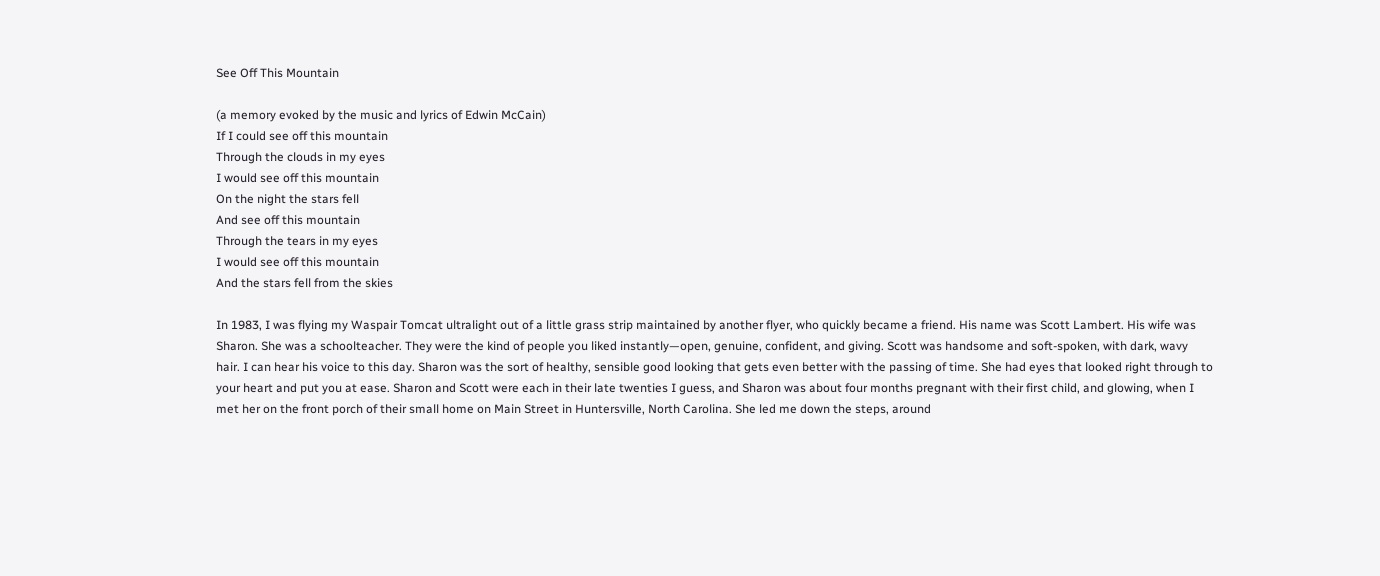See Off This Mountain

(a memory evoked by the music and lyrics of Edwin McCain)
If I could see off this mountain
Through the clouds in my eyes
I would see off this mountain
On the night the stars fell
And see off this mountain
Through the tears in my eyes
I would see off this mountain
And the stars fell from the skies

In 1983, I was flying my Waspair Tomcat ultralight out of a little grass strip maintained by another flyer, who quickly became a friend. His name was Scott Lambert. His wife was Sharon. She was a schoolteacher. They were the kind of people you liked instantly—open, genuine, confident, and giving. Scott was handsome and soft-spoken, with dark, wavy hair. I can hear his voice to this day. Sharon was the sort of healthy, sensible good looking that gets even better with the passing of time. She had eyes that looked right through to your heart and put you at ease. Sharon and Scott were each in their late twenties I guess, and Sharon was about four months pregnant with their first child, and glowing, when I met her on the front porch of their small home on Main Street in Huntersville, North Carolina. She led me down the steps, around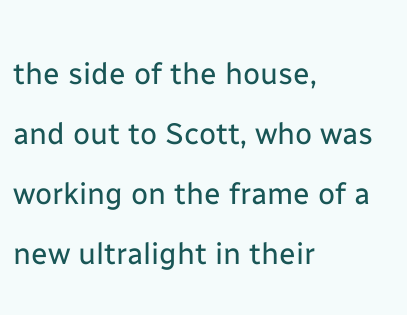the side of the house, and out to Scott, who was working on the frame of a new ultralight in their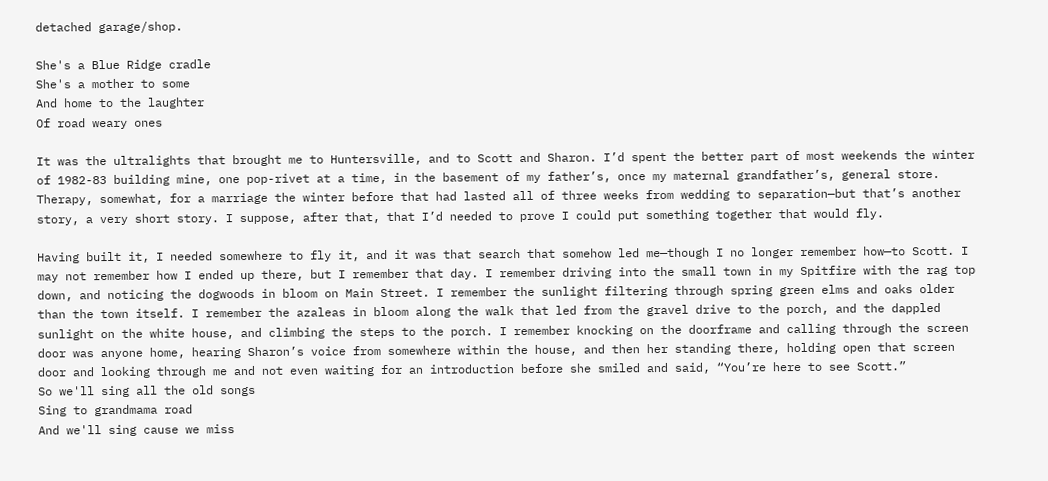detached garage/shop.

She's a Blue Ridge cradle
She's a mother to some
And home to the laughter
Of road weary ones

It was the ultralights that brought me to Huntersville, and to Scott and Sharon. I’d spent the better part of most weekends the winter of 1982-83 building mine, one pop-rivet at a time, in the basement of my father’s, once my maternal grandfather’s, general store. Therapy, somewhat, for a marriage the winter before that had lasted all of three weeks from wedding to separation—but that’s another story, a very short story. I suppose, after that, that I’d needed to prove I could put something together that would fly.

Having built it, I needed somewhere to fly it, and it was that search that somehow led me—though I no longer remember how—to Scott. I may not remember how I ended up there, but I remember that day. I remember driving into the small town in my Spitfire with the rag top down, and noticing the dogwoods in bloom on Main Street. I remember the sunlight filtering through spring green elms and oaks older than the town itself. I remember the azaleas in bloom along the walk that led from the gravel drive to the porch, and the dappled sunlight on the white house, and climbing the steps to the porch. I remember knocking on the doorframe and calling through the screen door was anyone home, hearing Sharon’s voice from somewhere within the house, and then her standing there, holding open that screen door and looking through me and not even waiting for an introduction before she smiled and said, “You’re here to see Scott.”
So we'll sing all the old songs
Sing to grandmama road
And we'll sing cause we miss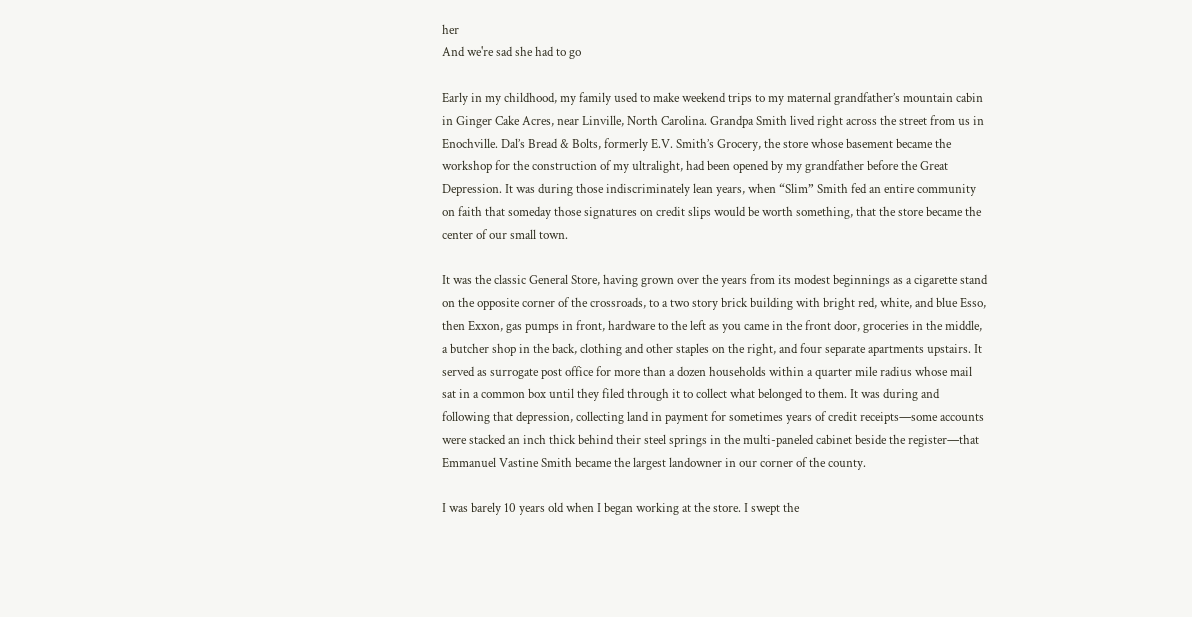her
And we're sad she had to go

Early in my childhood, my family used to make weekend trips to my maternal grandfather’s mountain cabin in Ginger Cake Acres, near Linville, North Carolina. Grandpa Smith lived right across the street from us in Enochville. Dal’s Bread & Bolts, formerly E.V. Smith’s Grocery, the store whose basement became the workshop for the construction of my ultralight, had been opened by my grandfather before the Great Depression. It was during those indiscriminately lean years, when “Slim” Smith fed an entire community on faith that someday those signatures on credit slips would be worth something, that the store became the center of our small town.

It was the classic General Store, having grown over the years from its modest beginnings as a cigarette stand on the opposite corner of the crossroads, to a two story brick building with bright red, white, and blue Esso, then Exxon, gas pumps in front, hardware to the left as you came in the front door, groceries in the middle, a butcher shop in the back, clothing and other staples on the right, and four separate apartments upstairs. It served as surrogate post office for more than a dozen households within a quarter mile radius whose mail sat in a common box until they filed through it to collect what belonged to them. It was during and following that depression, collecting land in payment for sometimes years of credit receipts—some accounts were stacked an inch thick behind their steel springs in the multi-paneled cabinet beside the register—that Emmanuel Vastine Smith became the largest landowner in our corner of the county.

I was barely 10 years old when I began working at the store. I swept the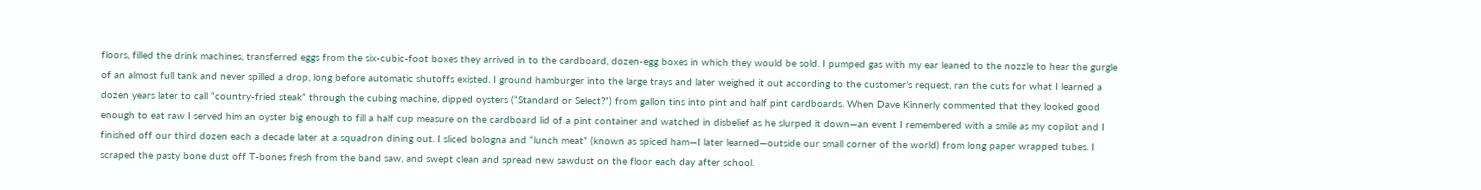floors, filled the drink machines, transferred eggs from the six-cubic-foot boxes they arrived in to the cardboard, dozen-egg boxes in which they would be sold. I pumped gas with my ear leaned to the nozzle to hear the gurgle of an almost full tank and never spilled a drop, long before automatic shutoffs existed. I ground hamburger into the large trays and later weighed it out according to the customer’s request, ran the cuts for what I learned a dozen years later to call “country-fried steak” through the cubing machine, dipped oysters (“Standard or Select?”) from gallon tins into pint and half pint cardboards. When Dave Kinnerly commented that they looked good enough to eat raw I served him an oyster big enough to fill a half cup measure on the cardboard lid of a pint container and watched in disbelief as he slurped it down—an event I remembered with a smile as my copilot and I finished off our third dozen each a decade later at a squadron dining out. I sliced bologna and “lunch meat” (known as spiced ham—I later learned—outside our small corner of the world) from long paper wrapped tubes. I scraped the pasty bone dust off T-bones fresh from the band saw, and swept clean and spread new sawdust on the floor each day after school.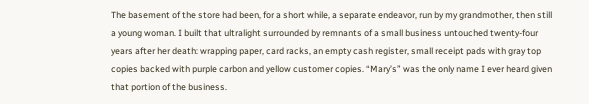The basement of the store had been, for a short while, a separate endeavor, run by my grandmother, then still a young woman. I built that ultralight surrounded by remnants of a small business untouched twenty-four years after her death: wrapping paper, card racks, an empty cash register, small receipt pads with gray top copies backed with purple carbon and yellow customer copies. “Mary’s” was the only name I ever heard given that portion of the business.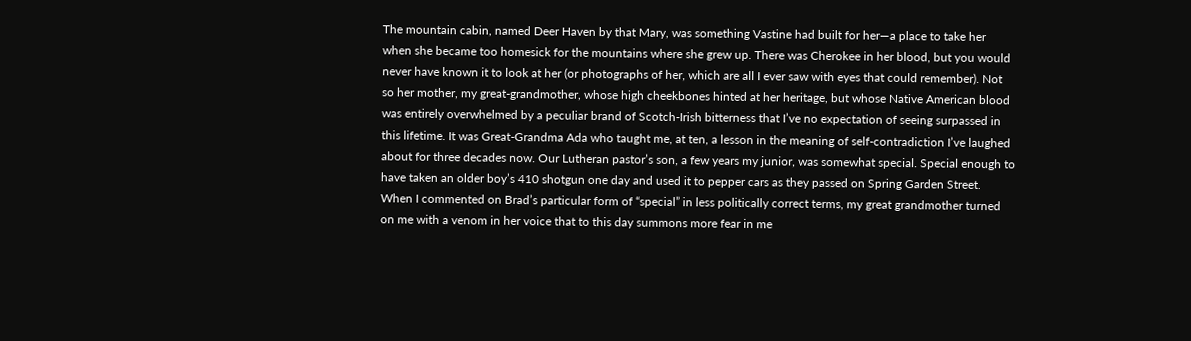The mountain cabin, named Deer Haven by that Mary, was something Vastine had built for her—a place to take her when she became too homesick for the mountains where she grew up. There was Cherokee in her blood, but you would never have known it to look at her (or photographs of her, which are all I ever saw with eyes that could remember). Not so her mother, my great-grandmother, whose high cheekbones hinted at her heritage, but whose Native American blood was entirely overwhelmed by a peculiar brand of Scotch-Irish bitterness that I’ve no expectation of seeing surpassed in this lifetime. It was Great-Grandma Ada who taught me, at ten, a lesson in the meaning of self-contradiction I’ve laughed about for three decades now. Our Lutheran pastor’s son, a few years my junior, was somewhat special. Special enough to have taken an older boy’s 410 shotgun one day and used it to pepper cars as they passed on Spring Garden Street. When I commented on Brad’s particular form of “special” in less politically correct terms, my great grandmother turned on me with a venom in her voice that to this day summons more fear in me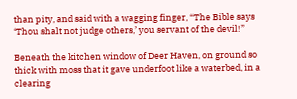than pity, and said with a wagging finger, “The Bible says ‘Thou shalt not judge others,’ you servant of the devil!”

Beneath the kitchen window of Deer Haven, on ground so thick with moss that it gave underfoot like a waterbed, in a clearing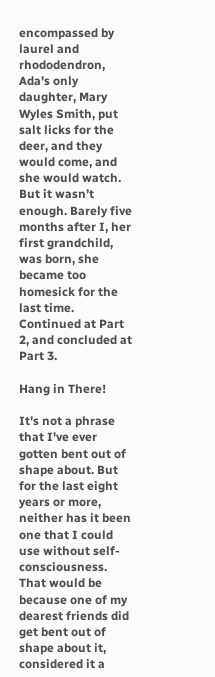encompassed by laurel and rhododendron, Ada's only daughter, Mary Wyles Smith, put salt licks for the deer, and they would come, and she would watch. But it wasn’t enough. Barely five months after I, her first grandchild, was born, she became too homesick for the last time.
Continued at Part 2, and concluded at Part 3.

Hang in There!

It's not a phrase that I've ever gotten bent out of shape about. But for the last eight years or more, neither has it been one that I could use without self-consciousness. That would be because one of my dearest friends did get bent out of shape about it, considered it a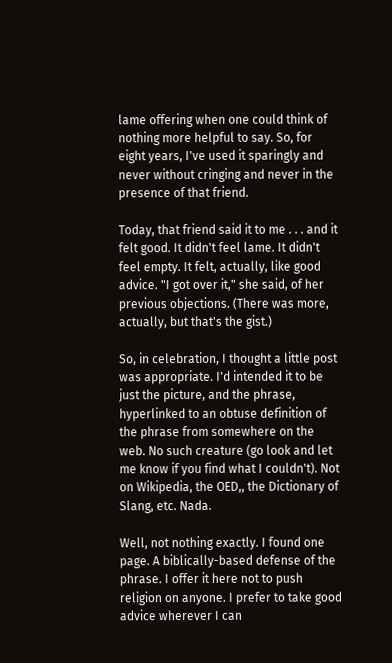lame offering when one could think of nothing more helpful to say. So, for eight years, I've used it sparingly and never without cringing and never in the presence of that friend.

Today, that friend said it to me . . . and it felt good. It didn't feel lame. It didn't feel empty. It felt, actually, like good advice. "I got over it," she said, of her previous objections. (There was more, actually, but that's the gist.)

So, in celebration, I thought a little post was appropriate. I'd intended it to be just the picture, and the phrase, hyperlinked to an obtuse definition of the phrase from somewhere on the web. No such creature (go look and let me know if you find what I couldn't). Not on Wikipedia, the OED,, the Dictionary of Slang, etc. Nada.

Well, not nothing exactly. I found one page. A biblically-based defense of the phrase. I offer it here not to push religion on anyone. I prefer to take good advice wherever I can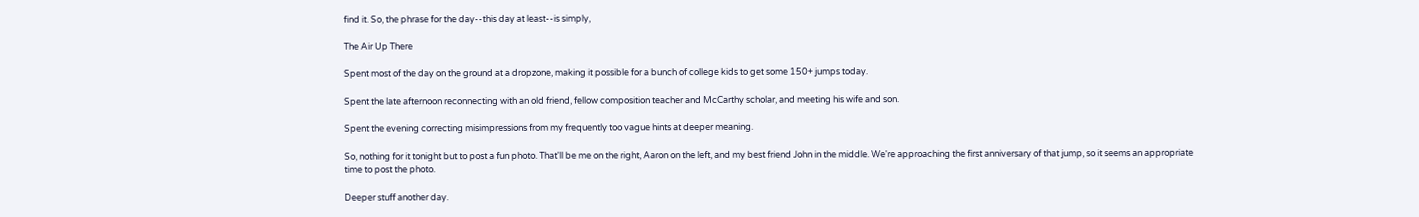find it. So, the phrase for the day--this day at least--is simply,

The Air Up There

Spent most of the day on the ground at a dropzone, making it possible for a bunch of college kids to get some 150+ jumps today.

Spent the late afternoon reconnecting with an old friend, fellow composition teacher and McCarthy scholar, and meeting his wife and son.

Spent the evening correcting misimpressions from my frequently too vague hints at deeper meaning.

So, nothing for it tonight but to post a fun photo. That'll be me on the right, Aaron on the left, and my best friend John in the middle. We're approaching the first anniversary of that jump, so it seems an appropriate time to post the photo.

Deeper stuff another day.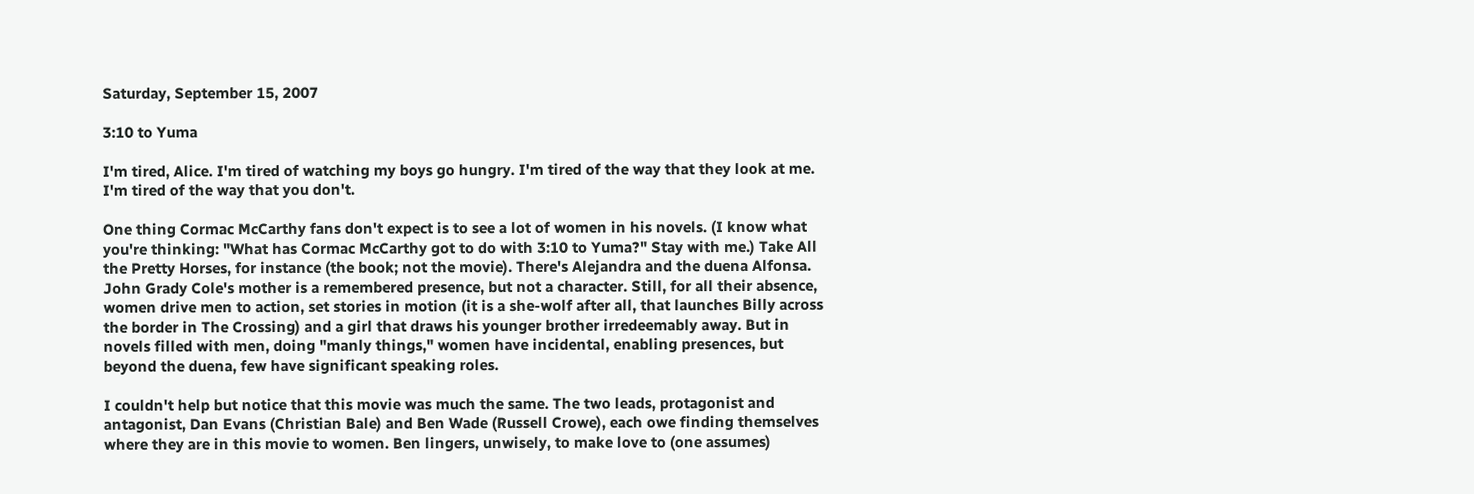Saturday, September 15, 2007

3:10 to Yuma

I'm tired, Alice. I'm tired of watching my boys go hungry. I'm tired of the way that they look at me. I'm tired of the way that you don't.

One thing Cormac McCarthy fans don't expect is to see a lot of women in his novels. (I know what you're thinking: "What has Cormac McCarthy got to do with 3:10 to Yuma?" Stay with me.) Take All the Pretty Horses, for instance (the book; not the movie). There's Alejandra and the duena Alfonsa. John Grady Cole's mother is a remembered presence, but not a character. Still, for all their absence, women drive men to action, set stories in motion (it is a she-wolf after all, that launches Billy across the border in The Crossing) and a girl that draws his younger brother irredeemably away. But in novels filled with men, doing "manly things," women have incidental, enabling presences, but beyond the duena, few have significant speaking roles.

I couldn't help but notice that this movie was much the same. The two leads, protagonist and antagonist, Dan Evans (Christian Bale) and Ben Wade (Russell Crowe), each owe finding themselves where they are in this movie to women. Ben lingers, unwisely, to make love to (one assumes)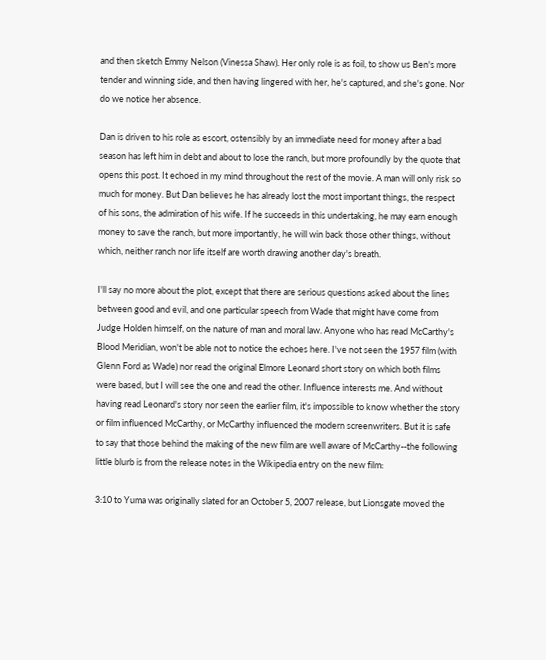and then sketch Emmy Nelson (Vinessa Shaw). Her only role is as foil, to show us Ben's more tender and winning side, and then having lingered with her, he's captured, and she's gone. Nor do we notice her absence.

Dan is driven to his role as escort, ostensibly by an immediate need for money after a bad season has left him in debt and about to lose the ranch, but more profoundly by the quote that opens this post. It echoed in my mind throughout the rest of the movie. A man will only risk so much for money. But Dan believes he has already lost the most important things, the respect of his sons, the admiration of his wife. If he succeeds in this undertaking, he may earn enough money to save the ranch, but more importantly, he will win back those other things, without which, neither ranch nor life itself are worth drawing another day's breath.

I'll say no more about the plot, except that there are serious questions asked about the lines between good and evil, and one particular speech from Wade that might have come from Judge Holden himself, on the nature of man and moral law. Anyone who has read McCarthy's Blood Meridian, won't be able not to notice the echoes here. I've not seen the 1957 film (with Glenn Ford as Wade) nor read the original Elmore Leonard short story on which both films were based, but I will see the one and read the other. Influence interests me. And without having read Leonard's story nor seen the earlier film, it's impossible to know whether the story or film influenced McCarthy, or McCarthy influenced the modern screenwriters. But it is safe to say that those behind the making of the new film are well aware of McCarthy--the following little blurb is from the release notes in the Wikipedia entry on the new film:

3:10 to Yuma was originally slated for an October 5, 2007 release, but Lionsgate moved the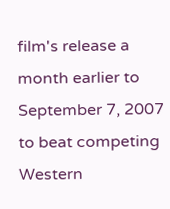film's release a month earlier to September 7, 2007 to beat competing Western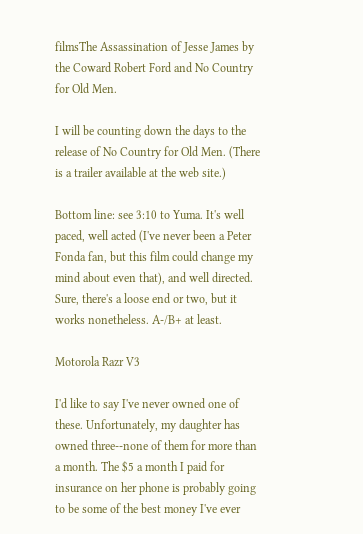filmsThe Assassination of Jesse James by the Coward Robert Ford and No Country for Old Men.

I will be counting down the days to the release of No Country for Old Men. (There is a trailer available at the web site.)

Bottom line: see 3:10 to Yuma. It's well paced, well acted (I've never been a Peter Fonda fan, but this film could change my mind about even that), and well directed. Sure, there's a loose end or two, but it works nonetheless. A-/B+ at least.

Motorola Razr V3

I'd like to say I've never owned one of these. Unfortunately, my daughter has owned three--none of them for more than a month. The $5 a month I paid for insurance on her phone is probably going to be some of the best money I've ever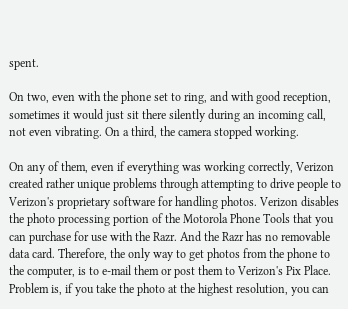spent.

On two, even with the phone set to ring, and with good reception, sometimes it would just sit there silently during an incoming call, not even vibrating. On a third, the camera stopped working.

On any of them, even if everything was working correctly, Verizon created rather unique problems through attempting to drive people to Verizon's proprietary software for handling photos. Verizon disables the photo processing portion of the Motorola Phone Tools that you can purchase for use with the Razr. And the Razr has no removable data card. Therefore, the only way to get photos from the phone to the computer, is to e-mail them or post them to Verizon's Pix Place. Problem is, if you take the photo at the highest resolution, you can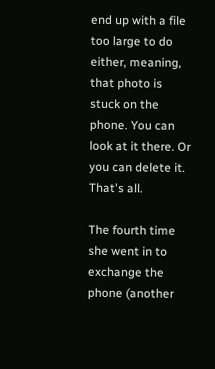end up with a file too large to do either, meaning, that photo is stuck on the phone. You can look at it there. Or you can delete it. That's all.

The fourth time she went in to exchange the phone (another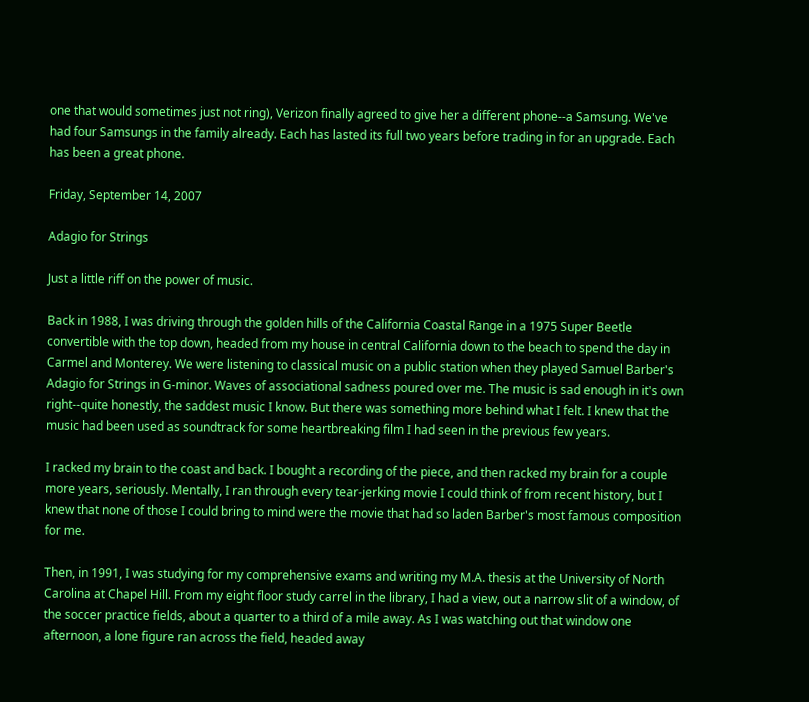one that would sometimes just not ring), Verizon finally agreed to give her a different phone--a Samsung. We've had four Samsungs in the family already. Each has lasted its full two years before trading in for an upgrade. Each has been a great phone.

Friday, September 14, 2007

Adagio for Strings

Just a little riff on the power of music.

Back in 1988, I was driving through the golden hills of the California Coastal Range in a 1975 Super Beetle convertible with the top down, headed from my house in central California down to the beach to spend the day in Carmel and Monterey. We were listening to classical music on a public station when they played Samuel Barber's Adagio for Strings in G-minor. Waves of associational sadness poured over me. The music is sad enough in it's own right--quite honestly, the saddest music I know. But there was something more behind what I felt. I knew that the music had been used as soundtrack for some heartbreaking film I had seen in the previous few years.

I racked my brain to the coast and back. I bought a recording of the piece, and then racked my brain for a couple more years, seriously. Mentally, I ran through every tear-jerking movie I could think of from recent history, but I knew that none of those I could bring to mind were the movie that had so laden Barber's most famous composition for me.

Then, in 1991, I was studying for my comprehensive exams and writing my M.A. thesis at the University of North Carolina at Chapel Hill. From my eight floor study carrel in the library, I had a view, out a narrow slit of a window, of the soccer practice fields, about a quarter to a third of a mile away. As I was watching out that window one afternoon, a lone figure ran across the field, headed away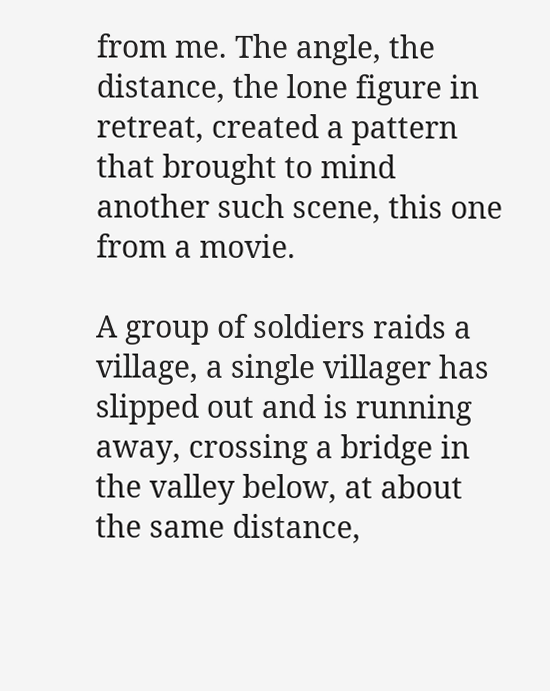from me. The angle, the distance, the lone figure in retreat, created a pattern that brought to mind another such scene, this one from a movie.

A group of soldiers raids a village, a single villager has slipped out and is running away, crossing a bridge in the valley below, at about the same distance,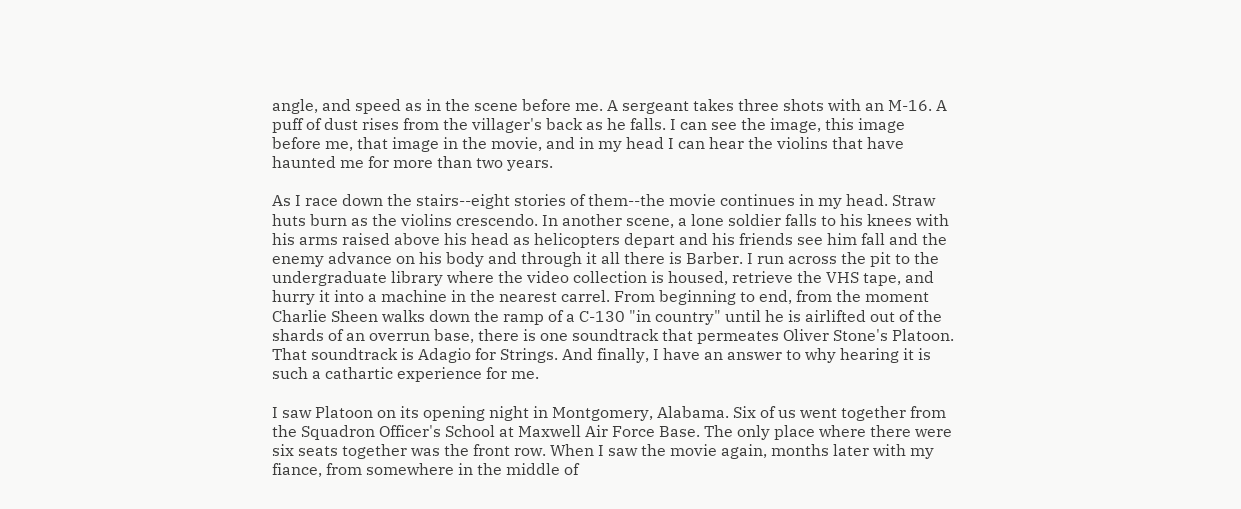angle, and speed as in the scene before me. A sergeant takes three shots with an M-16. A puff of dust rises from the villager's back as he falls. I can see the image, this image before me, that image in the movie, and in my head I can hear the violins that have haunted me for more than two years.

As I race down the stairs--eight stories of them--the movie continues in my head. Straw huts burn as the violins crescendo. In another scene, a lone soldier falls to his knees with his arms raised above his head as helicopters depart and his friends see him fall and the enemy advance on his body and through it all there is Barber. I run across the pit to the undergraduate library where the video collection is housed, retrieve the VHS tape, and hurry it into a machine in the nearest carrel. From beginning to end, from the moment Charlie Sheen walks down the ramp of a C-130 "in country" until he is airlifted out of the shards of an overrun base, there is one soundtrack that permeates Oliver Stone's Platoon. That soundtrack is Adagio for Strings. And finally, I have an answer to why hearing it is such a cathartic experience for me.

I saw Platoon on its opening night in Montgomery, Alabama. Six of us went together from the Squadron Officer's School at Maxwell Air Force Base. The only place where there were six seats together was the front row. When I saw the movie again, months later with my fiance, from somewhere in the middle of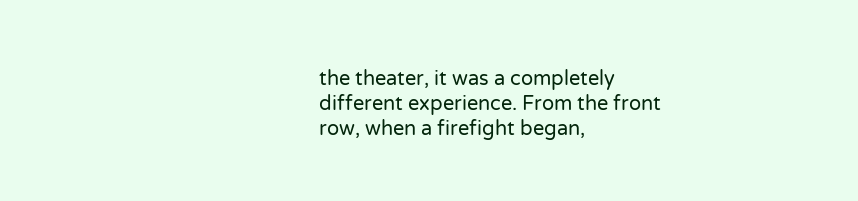the theater, it was a completely different experience. From the front row, when a firefight began,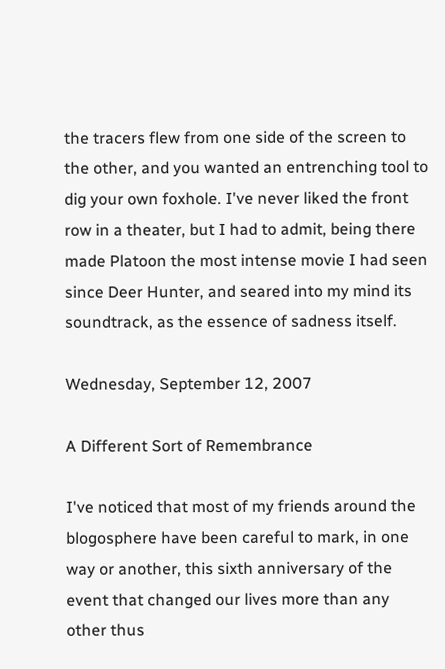the tracers flew from one side of the screen to the other, and you wanted an entrenching tool to dig your own foxhole. I've never liked the front row in a theater, but I had to admit, being there made Platoon the most intense movie I had seen since Deer Hunter, and seared into my mind its soundtrack, as the essence of sadness itself.

Wednesday, September 12, 2007

A Different Sort of Remembrance

I've noticed that most of my friends around the blogosphere have been careful to mark, in one way or another, this sixth anniversary of the event that changed our lives more than any other thus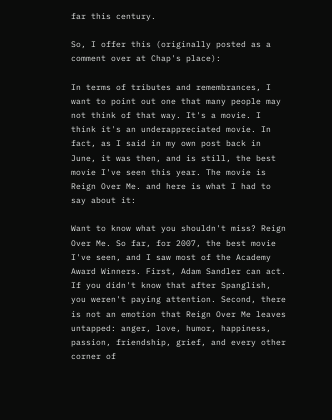far this century.

So, I offer this (originally posted as a comment over at Chap's place):

In terms of tributes and remembrances, I want to point out one that many people may not think of that way. It's a movie. I think it's an underappreciated movie. In fact, as I said in my own post back in June, it was then, and is still, the best movie I've seen this year. The movie is Reign Over Me. and here is what I had to say about it:

Want to know what you shouldn't miss? Reign Over Me. So far, for 2007, the best movie I've seen, and I saw most of the Academy Award Winners. First, Adam Sandler can act. If you didn't know that after Spanglish, you weren't paying attention. Second, there is not an emotion that Reign Over Me leaves untapped: anger, love, humor, happiness, passion, friendship, grief, and every other corner of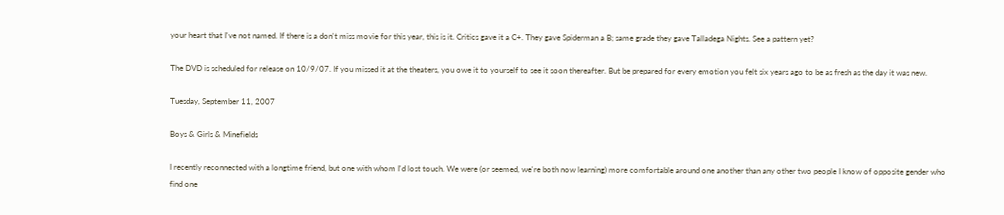your heart that I've not named. If there is a don't miss movie for this year, this is it. Critics gave it a C+. They gave Spiderman a B; same grade they gave Talladega Nights. See a pattern yet?

The DVD is scheduled for release on 10/9/07. If you missed it at the theaters, you owe it to yourself to see it soon thereafter. But be prepared for every emotion you felt six years ago to be as fresh as the day it was new.

Tuesday, September 11, 2007

Boys & Girls & Minefields

I recently reconnected with a longtime friend, but one with whom I'd lost touch. We were (or seemed, we're both now learning) more comfortable around one another than any other two people I know of opposite gender who find one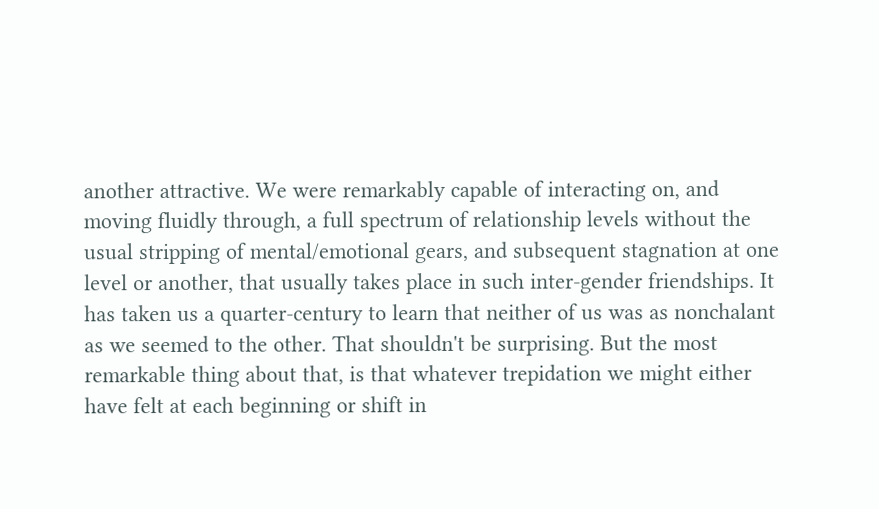another attractive. We were remarkably capable of interacting on, and moving fluidly through, a full spectrum of relationship levels without the usual stripping of mental/emotional gears, and subsequent stagnation at one level or another, that usually takes place in such inter-gender friendships. It has taken us a quarter-century to learn that neither of us was as nonchalant as we seemed to the other. That shouldn't be surprising. But the most remarkable thing about that, is that whatever trepidation we might either have felt at each beginning or shift in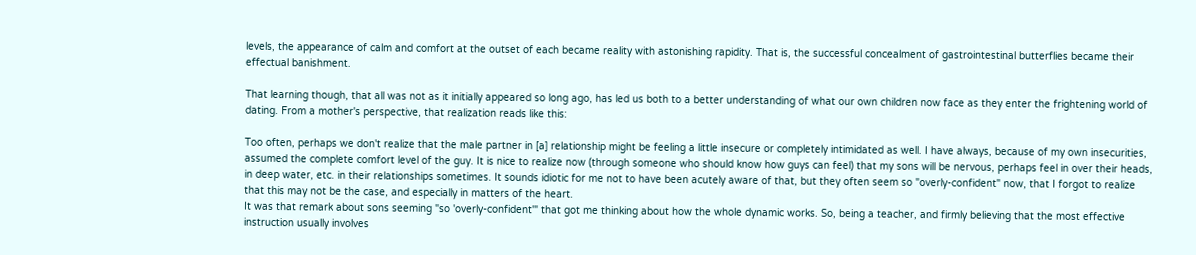levels, the appearance of calm and comfort at the outset of each became reality with astonishing rapidity. That is, the successful concealment of gastrointestinal butterflies became their effectual banishment.

That learning though, that all was not as it initially appeared so long ago, has led us both to a better understanding of what our own children now face as they enter the frightening world of dating. From a mother's perspective, that realization reads like this:

Too often, perhaps we don't realize that the male partner in [a] relationship might be feeling a little insecure or completely intimidated as well. I have always, because of my own insecurities, assumed the complete comfort level of the guy. It is nice to realize now (through someone who should know how guys can feel) that my sons will be nervous, perhaps feel in over their heads, in deep water, etc. in their relationships sometimes. It sounds idiotic for me not to have been acutely aware of that, but they often seem so "overly-confident" now, that I forgot to realize that this may not be the case, and especially in matters of the heart.
It was that remark about sons seeming "so 'overly-confident'" that got me thinking about how the whole dynamic works. So, being a teacher, and firmly believing that the most effective instruction usually involves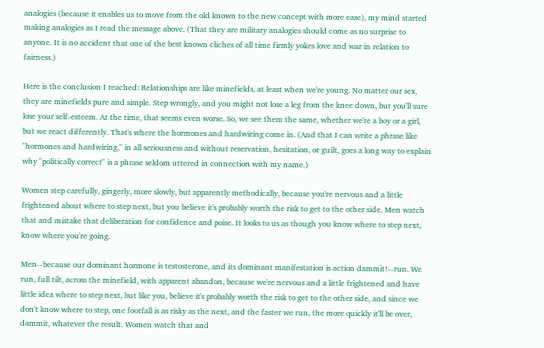analogies (because it enables us to move from the old known to the new concept with more ease), my mind started making analogies as I read the message above. (That they are military analogies should come as no surprise to anyone. It is no accident that one of the best known cliches of all time firmly yokes love and war in relation to fairness.)

Here is the conclusion I reached: Relationships are like minefields, at least when we're young. No matter our sex, they are minefields pure and simple. Step wrongly, and you might not lose a leg from the knee down, but you'll sure lose your self-esteem. At the time, that seems even worse. So, we see them the same, whether we're a boy or a girl, but we react differently. That's where the hormones and hardwiring come in. (And that I can write a phrase like "hormones and hardwiring," in all seriousness and without reservation, hesitation, or guilt, goes a long way to explain why "politically correct" is a phrase seldom uttered in connection with my name.)

Women step carefully, gingerly, more slowly, but apparently methodically, because you're nervous and a little frightened about where to step next, but you believe it's probably worth the risk to get to the other side. Men watch that and mistake that deliberation for confidence and poise. It looks to us as though you know where to step next, know where you're going.

Men--because our dominant hormone is testosterone, and its dominant manifestation is action dammit!--run. We run, full tilt, across the minefield, with apparent abandon, because we're nervous and a little frightened and have little idea where to step next, but like you, believe it's probably worth the risk to get to the other side, and since we don't know where to step, one footfall is as risky as the next, and the faster we run, the more quickly it'll be over, dammit, whatever the result. Women watch that and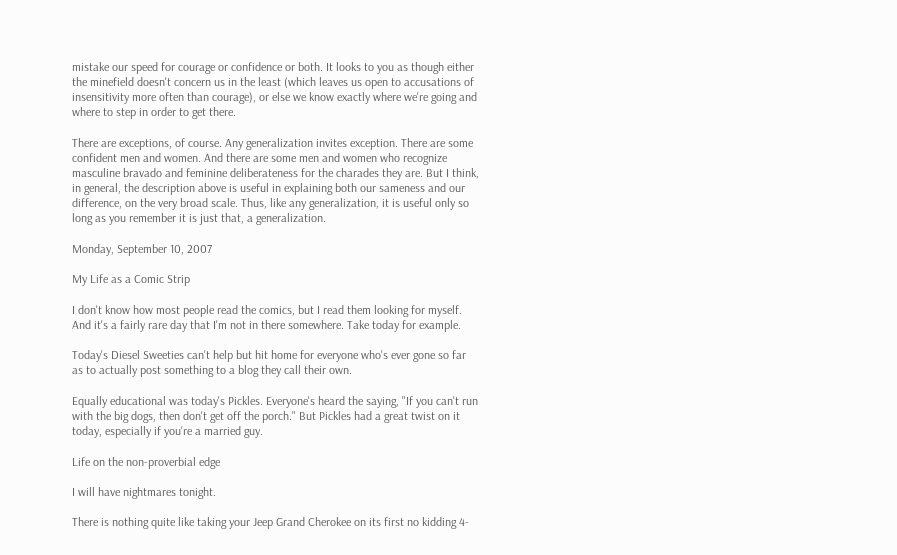mistake our speed for courage or confidence or both. It looks to you as though either the minefield doesn't concern us in the least (which leaves us open to accusations of insensitivity more often than courage), or else we know exactly where we're going and where to step in order to get there.

There are exceptions, of course. Any generalization invites exception. There are some confident men and women. And there are some men and women who recognize masculine bravado and feminine deliberateness for the charades they are. But I think, in general, the description above is useful in explaining both our sameness and our difference, on the very broad scale. Thus, like any generalization, it is useful only so long as you remember it is just that, a generalization.

Monday, September 10, 2007

My Life as a Comic Strip

I don't know how most people read the comics, but I read them looking for myself. And it's a fairly rare day that I'm not in there somewhere. Take today for example.

Today's Diesel Sweeties can't help but hit home for everyone who's ever gone so far as to actually post something to a blog they call their own.

Equally educational was today's Pickles. Everyone's heard the saying, "If you can't run with the big dogs, then don't get off the porch." But Pickles had a great twist on it today, especially if you're a married guy.

Life on the non-proverbial edge

I will have nightmares tonight.

There is nothing quite like taking your Jeep Grand Cherokee on its first no kidding 4-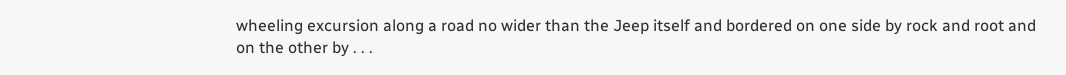wheeling excursion along a road no wider than the Jeep itself and bordered on one side by rock and root and on the other by . . .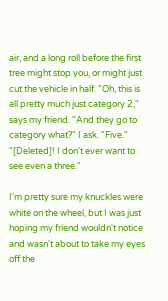air, and a long roll before the first tree might stop you, or might just cut the vehicle in half. "Oh, this is all pretty much just category 2," says my friend. "And they go to category what?" I ask. "Five." "[Deleted]! I don't ever want to see even a three."

I'm pretty sure my knuckles were white on the wheel, but I was just hoping my friend wouldn't notice and wasn't about to take my eyes off the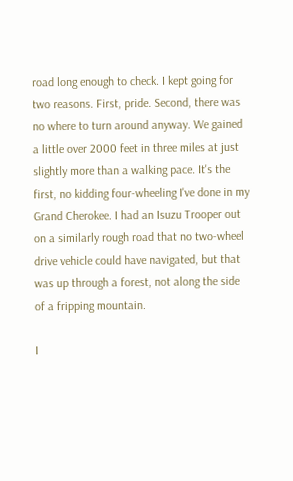road long enough to check. I kept going for two reasons. First, pride. Second, there was no where to turn around anyway. We gained a little over 2000 feet in three miles at just slightly more than a walking pace. It's the first, no kidding four-wheeling I've done in my Grand Cherokee. I had an Isuzu Trooper out on a similarly rough road that no two-wheel drive vehicle could have navigated, but that was up through a forest, not along the side of a fripping mountain.

I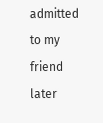admitted to my friend later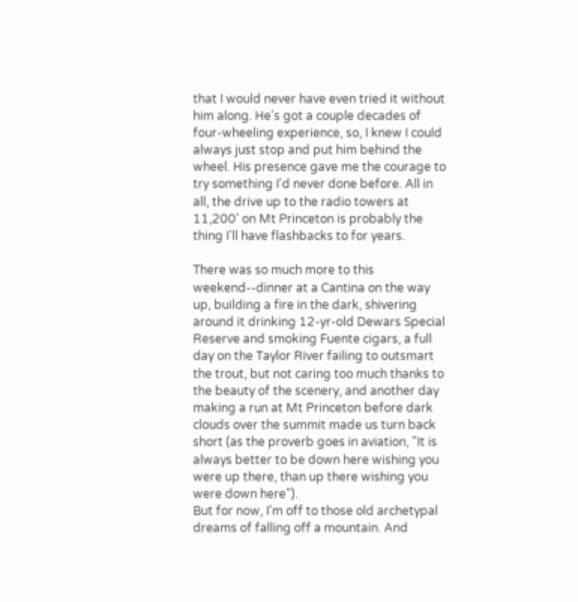that I would never have even tried it without him along. He's got a couple decades of four-wheeling experience, so, I knew I could always just stop and put him behind the wheel. His presence gave me the courage to try something I'd never done before. All in all, the drive up to the radio towers at 11,200' on Mt Princeton is probably the thing I'll have flashbacks to for years.

There was so much more to this weekend--dinner at a Cantina on the way up, building a fire in the dark, shivering around it drinking 12-yr-old Dewars Special Reserve and smoking Fuente cigars, a full day on the Taylor River failing to outsmart the trout, but not caring too much thanks to the beauty of the scenery, and another day making a run at Mt Princeton before dark clouds over the summit made us turn back short (as the proverb goes in aviation, "It is always better to be down here wishing you were up there, than up there wishing you were down here").
But for now, I'm off to those old archetypal dreams of falling off a mountain. And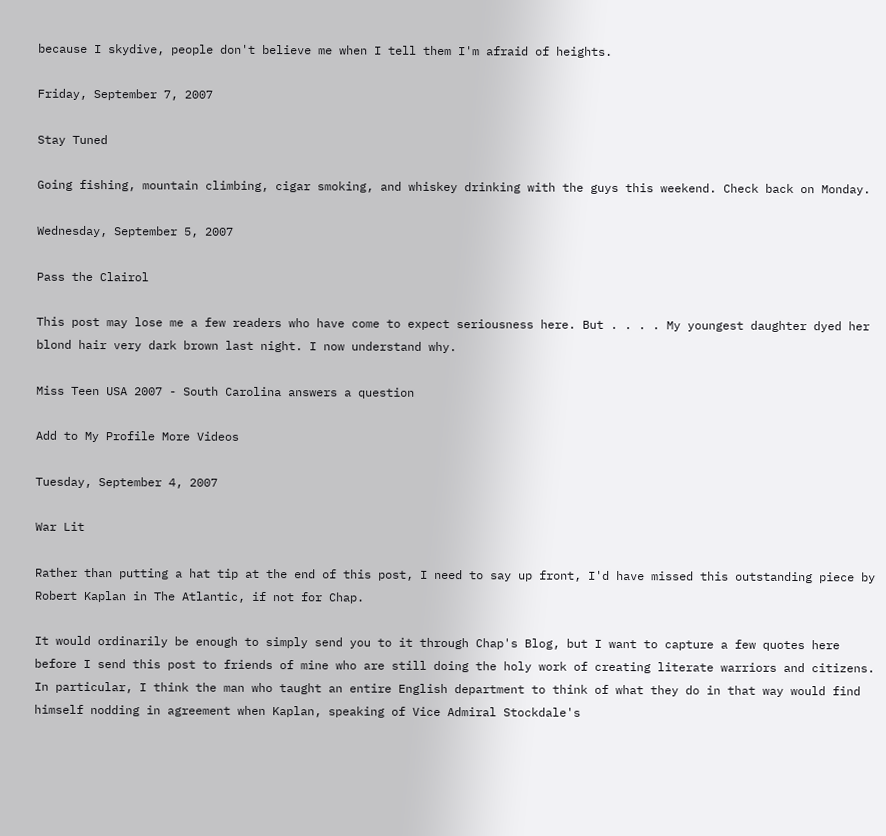because I skydive, people don't believe me when I tell them I'm afraid of heights.

Friday, September 7, 2007

Stay Tuned

Going fishing, mountain climbing, cigar smoking, and whiskey drinking with the guys this weekend. Check back on Monday.

Wednesday, September 5, 2007

Pass the Clairol

This post may lose me a few readers who have come to expect seriousness here. But . . . . My youngest daughter dyed her blond hair very dark brown last night. I now understand why.

Miss Teen USA 2007 - South Carolina answers a question

Add to My Profile More Videos

Tuesday, September 4, 2007

War Lit

Rather than putting a hat tip at the end of this post, I need to say up front, I'd have missed this outstanding piece by Robert Kaplan in The Atlantic, if not for Chap.

It would ordinarily be enough to simply send you to it through Chap's Blog, but I want to capture a few quotes here before I send this post to friends of mine who are still doing the holy work of creating literate warriors and citizens. In particular, I think the man who taught an entire English department to think of what they do in that way would find himself nodding in agreement when Kaplan, speaking of Vice Admiral Stockdale's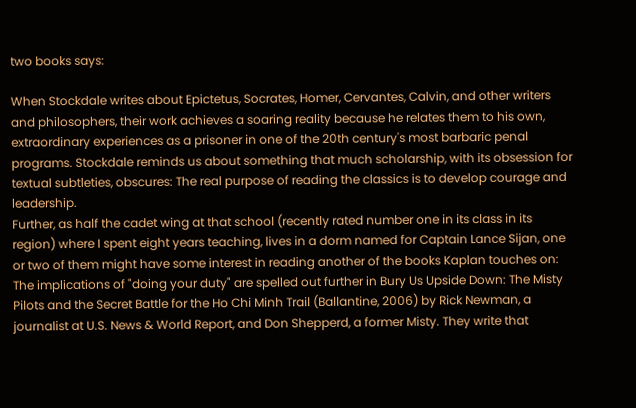two books says:

When Stockdale writes about Epictetus, Socrates, Homer, Cervantes, Calvin, and other writers and philosophers, their work achieves a soaring reality because he relates them to his own, extraordinary experiences as a prisoner in one of the 20th century's most barbaric penal programs. Stockdale reminds us about something that much scholarship, with its obsession for textual subtleties, obscures: The real purpose of reading the classics is to develop courage and leadership.
Further, as half the cadet wing at that school (recently rated number one in its class in its region) where I spent eight years teaching, lives in a dorm named for Captain Lance Sijan, one or two of them might have some interest in reading another of the books Kaplan touches on:
The implications of "doing your duty" are spelled out further in Bury Us Upside Down: The Misty Pilots and the Secret Battle for the Ho Chi Minh Trail (Ballantine, 2006) by Rick Newman, a journalist at U.S. News & World Report, and Don Shepperd, a former Misty. They write that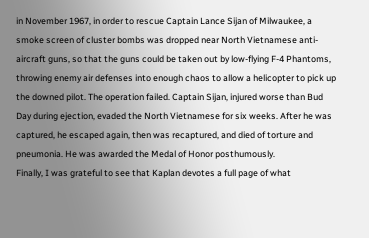in November 1967, in order to rescue Captain Lance Sijan of Milwaukee, a smoke screen of cluster bombs was dropped near North Vietnamese anti-aircraft guns, so that the guns could be taken out by low-flying F-4 Phantoms, throwing enemy air defenses into enough chaos to allow a helicopter to pick up the downed pilot. The operation failed. Captain Sijan, injured worse than Bud Day during ejection, evaded the North Vietnamese for six weeks. After he was captured, he escaped again, then was recaptured, and died of torture and pneumonia. He was awarded the Medal of Honor posthumously.
Finally, I was grateful to see that Kaplan devotes a full page of what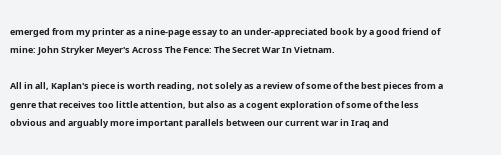emerged from my printer as a nine-page essay to an under-appreciated book by a good friend of mine: John Stryker Meyer's Across The Fence: The Secret War In Vietnam.

All in all, Kaplan's piece is worth reading, not solely as a review of some of the best pieces from a genre that receives too little attention, but also as a cogent exploration of some of the less obvious and arguably more important parallels between our current war in Iraq and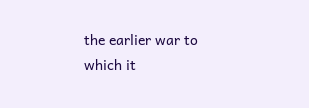the earlier war to which it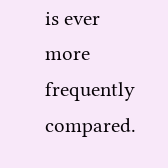is ever more frequently compared.